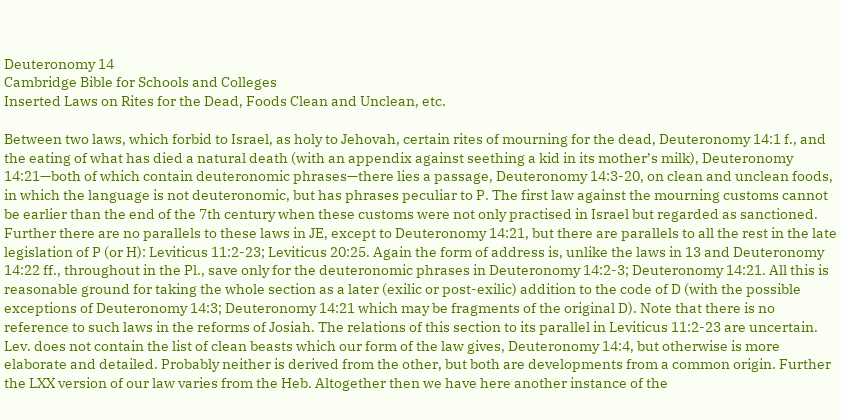Deuteronomy 14
Cambridge Bible for Schools and Colleges
Inserted Laws on Rites for the Dead, Foods Clean and Unclean, etc.

Between two laws, which forbid to Israel, as holy to Jehovah, certain rites of mourning for the dead, Deuteronomy 14:1 f., and the eating of what has died a natural death (with an appendix against seething a kid in its mother’s milk), Deuteronomy 14:21—both of which contain deuteronomic phrases—there lies a passage, Deuteronomy 14:3-20, on clean and unclean foods, in which the language is not deuteronomic, but has phrases peculiar to P. The first law against the mourning customs cannot be earlier than the end of the 7th century when these customs were not only practised in Israel but regarded as sanctioned. Further there are no parallels to these laws in JE, except to Deuteronomy 14:21, but there are parallels to all the rest in the late legislation of P (or H): Leviticus 11:2-23; Leviticus 20:25. Again the form of address is, unlike the laws in 13 and Deuteronomy 14:22 ff., throughout in the Pl., save only for the deuteronomic phrases in Deuteronomy 14:2-3; Deuteronomy 14:21. All this is reasonable ground for taking the whole section as a later (exilic or post-exilic) addition to the code of D (with the possible exceptions of Deuteronomy 14:3; Deuteronomy 14:21 which may be fragments of the original D). Note that there is no reference to such laws in the reforms of Josiah. The relations of this section to its parallel in Leviticus 11:2-23 are uncertain. Lev. does not contain the list of clean beasts which our form of the law gives, Deuteronomy 14:4, but otherwise is more elaborate and detailed. Probably neither is derived from the other, but both are developments from a common origin. Further the LXX version of our law varies from the Heb. Altogether then we have here another instance of the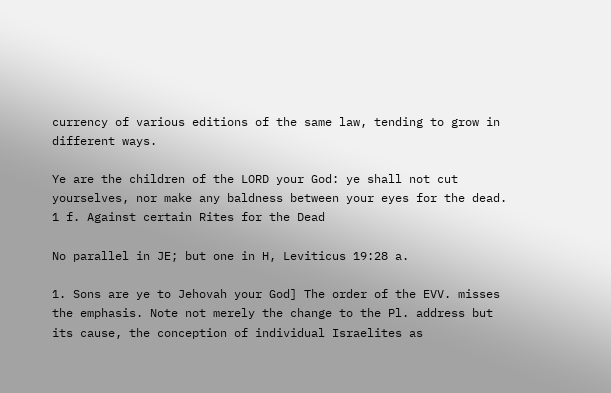currency of various editions of the same law, tending to grow in different ways.

Ye are the children of the LORD your God: ye shall not cut yourselves, nor make any baldness between your eyes for the dead.
1 f. Against certain Rites for the Dead

No parallel in JE; but one in H, Leviticus 19:28 a.

1. Sons are ye to Jehovah your God] The order of the EVV. misses the emphasis. Note not merely the change to the Pl. address but its cause, the conception of individual Israelites as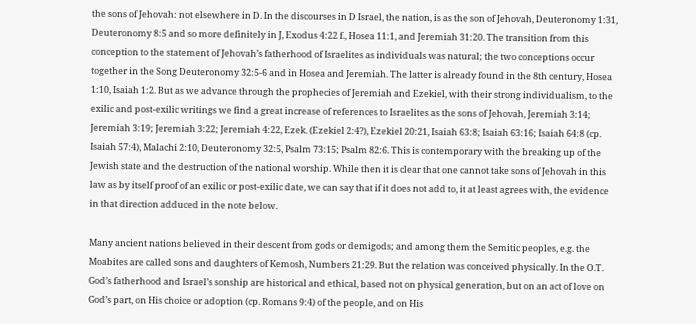the sons of Jehovah: not elsewhere in D. In the discourses in D Israel, the nation, is as the son of Jehovah, Deuteronomy 1:31, Deuteronomy 8:5 and so more definitely in J, Exodus 4:22 f., Hosea 11:1, and Jeremiah 31:20. The transition from this conception to the statement of Jehovah’s fatherhood of Israelites as individuals was natural; the two conceptions occur together in the Song Deuteronomy 32:5-6 and in Hosea and Jeremiah. The latter is already found in the 8th century, Hosea 1:10, Isaiah 1:2. But as we advance through the prophecies of Jeremiah and Ezekiel, with their strong individualism, to the exilic and post-exilic writings we find a great increase of references to Israelites as the sons of Jehovah, Jeremiah 3:14; Jeremiah 3:19; Jeremiah 3:22; Jeremiah 4:22, Ezek. (Ezekiel 2:4?), Ezekiel 20:21, Isaiah 63:8; Isaiah 63:16; Isaiah 64:8 (cp. Isaiah 57:4), Malachi 2:10, Deuteronomy 32:5, Psalm 73:15; Psalm 82:6. This is contemporary with the breaking up of the Jewish state and the destruction of the national worship. While then it is clear that one cannot take sons of Jehovah in this law as by itself proof of an exilic or post-exilic date, we can say that if it does not add to, it at least agrees with, the evidence in that direction adduced in the note below.

Many ancient nations believed in their descent from gods or demigods; and among them the Semitic peoples, e.g. the Moabites are called sons and daughters of Kemosh, Numbers 21:29. But the relation was conceived physically. In the O.T. God’s fatherhood and Israel’s sonship are historical and ethical, based not on physical generation, but on an act of love on God’s part, on His choice or adoption (cp. Romans 9:4) of the people, and on His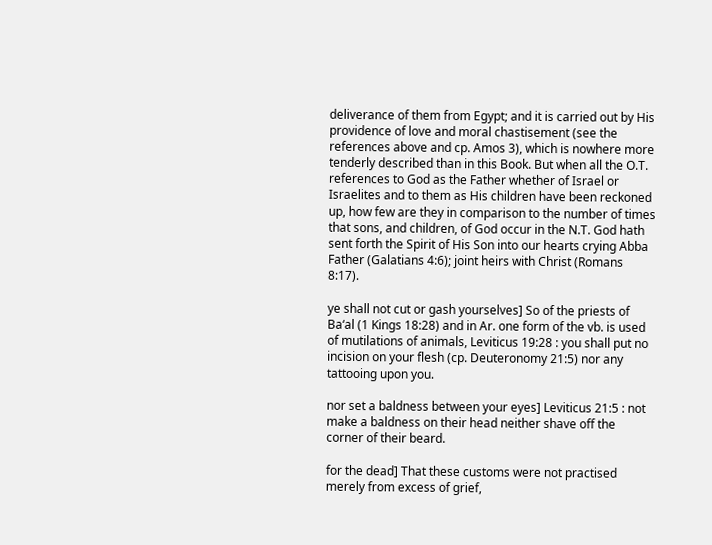deliverance of them from Egypt; and it is carried out by His providence of love and moral chastisement (see the references above and cp. Amos 3), which is nowhere more tenderly described than in this Book. But when all the O.T. references to God as the Father whether of Israel or Israelites and to them as His children have been reckoned up, how few are they in comparison to the number of times that sons, and children, of God occur in the N.T. God hath sent forth the Spirit of His Son into our hearts crying Abba Father (Galatians 4:6); joint heirs with Christ (Romans 8:17).

ye shall not cut or gash yourselves] So of the priests of Ba‘al (1 Kings 18:28) and in Ar. one form of the vb. is used of mutilations of animals, Leviticus 19:28 : you shall put no incision on your flesh (cp. Deuteronomy 21:5) nor any tattooing upon you.

nor set a baldness between your eyes] Leviticus 21:5 : not make a baldness on their head neither shave off the corner of their beard.

for the dead] That these customs were not practised merely from excess of grief,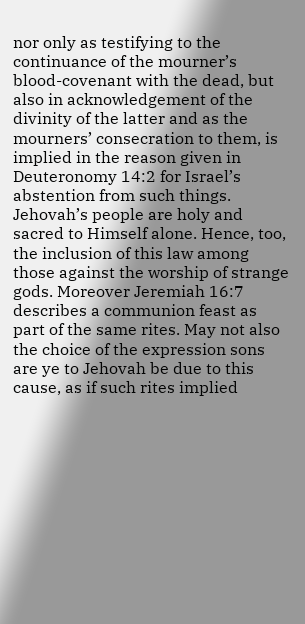nor only as testifying to the continuance of the mourner’s blood-covenant with the dead, but also in acknowledgement of the divinity of the latter and as the mourners’ consecration to them, is implied in the reason given in Deuteronomy 14:2 for Israel’s abstention from such things. Jehovah’s people are holy and sacred to Himself alone. Hence, too, the inclusion of this law among those against the worship of strange gods. Moreover Jeremiah 16:7 describes a communion feast as part of the same rites. May not also the choice of the expression sons are ye to Jehovah be due to this cause, as if such rites implied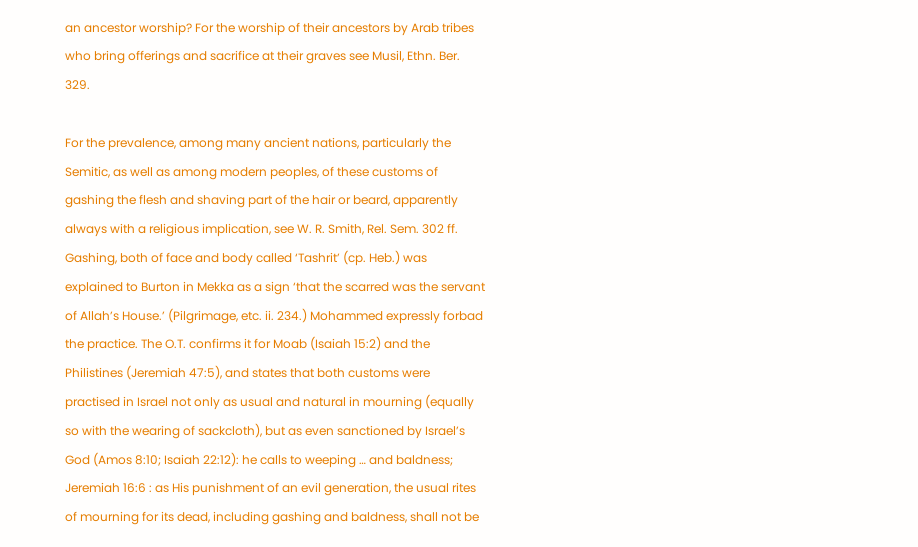an ancestor worship? For the worship of their ancestors by Arab tribes who bring offerings and sacrifice at their graves see Musil, Ethn. Ber. 329.

For the prevalence, among many ancient nations, particularly the Semitic, as well as among modern peoples, of these customs of gashing the flesh and shaving part of the hair or beard, apparently always with a religious implication, see W. R. Smith, Rel. Sem. 302 ff. Gashing, both of face and body called ‘Tashrit’ (cp. Heb.) was explained to Burton in Mekka as a sign ‘that the scarred was the servant of Allah’s House.’ (Pilgrimage, etc. ii. 234.) Mohammed expressly forbad the practice. The O.T. confirms it for Moab (Isaiah 15:2) and the Philistines (Jeremiah 47:5), and states that both customs were practised in Israel not only as usual and natural in mourning (equally so with the wearing of sackcloth), but as even sanctioned by Israel’s God (Amos 8:10; Isaiah 22:12): he calls to weeping … and baldness; Jeremiah 16:6 : as His punishment of an evil generation, the usual rites of mourning for its dead, including gashing and baldness, shall not be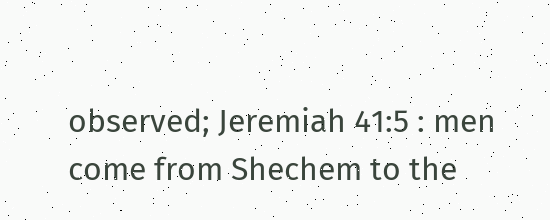observed; Jeremiah 41:5 : men come from Shechem to the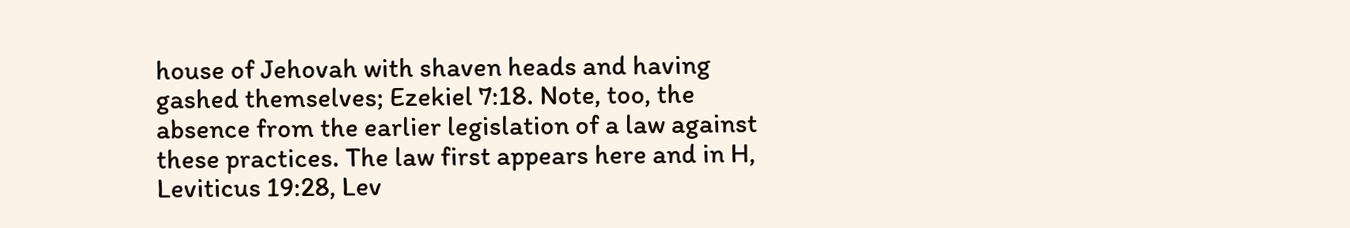house of Jehovah with shaven heads and having gashed themselves; Ezekiel 7:18. Note, too, the absence from the earlier legislation of a law against these practices. The law first appears here and in H, Leviticus 19:28, Lev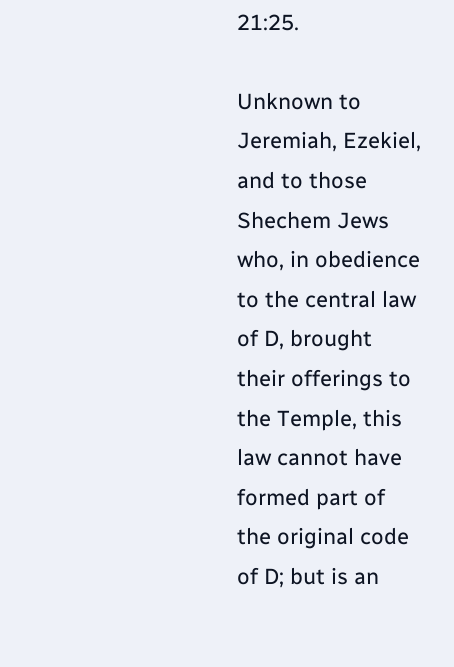21:25.

Unknown to Jeremiah, Ezekiel, and to those Shechem Jews who, in obedience to the central law of D, brought their offerings to the Temple, this law cannot have formed part of the original code of D; but is an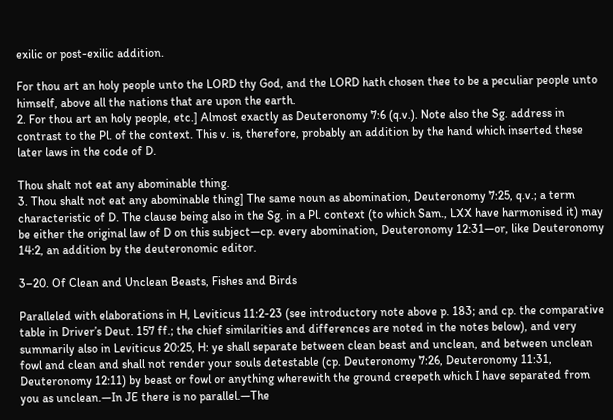exilic or post-exilic addition.

For thou art an holy people unto the LORD thy God, and the LORD hath chosen thee to be a peculiar people unto himself, above all the nations that are upon the earth.
2. For thou art an holy people, etc.] Almost exactly as Deuteronomy 7:6 (q.v.). Note also the Sg. address in contrast to the Pl. of the context. This v. is, therefore, probably an addition by the hand which inserted these later laws in the code of D.

Thou shalt not eat any abominable thing.
3. Thou shalt not eat any abominable thing] The same noun as abomination, Deuteronomy 7:25, q.v.; a term characteristic of D. The clause being also in the Sg. in a Pl. context (to which Sam., LXX have harmonised it) may be either the original law of D on this subject—cp. every abomination, Deuteronomy 12:31—or, like Deuteronomy 14:2, an addition by the deuteronomic editor.

3–20. Of Clean and Unclean Beasts, Fishes and Birds

Paralleled with elaborations in H, Leviticus 11:2-23 (see introductory note above p. 183; and cp. the comparative table in Driver’s Deut. 157 ff.; the chief similarities and differences are noted in the notes below), and very summarily also in Leviticus 20:25, H: ye shall separate between clean beast and unclean, and between unclean fowl and clean and shall not render your souls detestable (cp. Deuteronomy 7:26, Deuteronomy 11:31, Deuteronomy 12:11) by beast or fowl or anything wherewith the ground creepeth which I have separated from you as unclean.—In JE there is no parallel.—The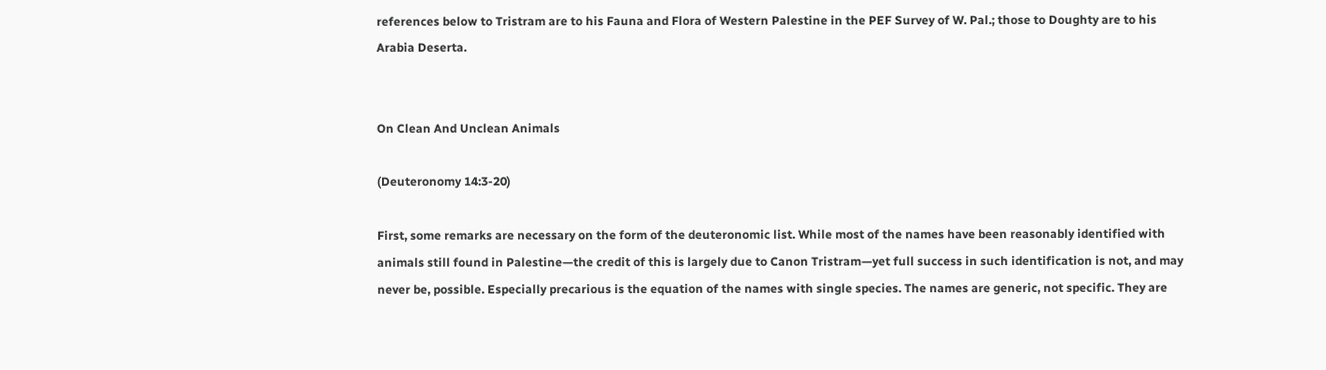references below to Tristram are to his Fauna and Flora of Western Palestine in the PEF Survey of W. Pal.; those to Doughty are to his Arabia Deserta.


On Clean And Unclean Animals

(Deuteronomy 14:3-20)

First, some remarks are necessary on the form of the deuteronomic list. While most of the names have been reasonably identified with animals still found in Palestine—the credit of this is largely due to Canon Tristram—yet full success in such identification is not, and may never be, possible. Especially precarious is the equation of the names with single species. The names are generic, not specific. They are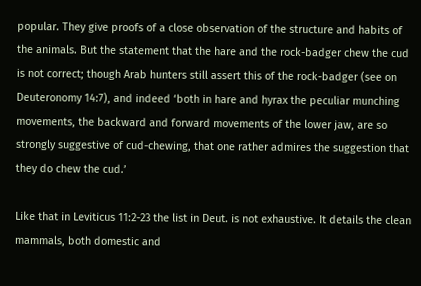popular. They give proofs of a close observation of the structure and habits of the animals. But the statement that the hare and the rock-badger chew the cud is not correct; though Arab hunters still assert this of the rock-badger (see on Deuteronomy 14:7), and indeed ‘both in hare and hyrax the peculiar munching movements, the backward and forward movements of the lower jaw, are so strongly suggestive of cud-chewing, that one rather admires the suggestion that they do chew the cud.’

Like that in Leviticus 11:2-23 the list in Deut. is not exhaustive. It details the clean mammals, both domestic and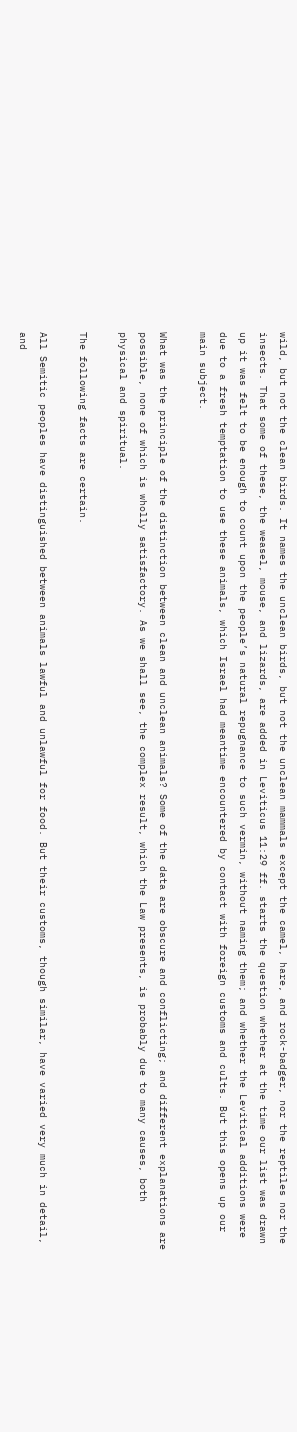wild, but not the clean birds. It names the unclean birds, but not the unclean mammals except the camel, hare, and rock-badger, nor the reptiles nor the insects. That some of these, the weasel, mouse, and lizards, are added in Leviticus 11:29 ff. starts the question whether at the time our list was drawn up it was felt to be enough to count upon the people’s natural repugnance to such vermin, without naming them; and whether the Levitical additions were due to a fresh temptation to use these animals, which Israel had meantime encountered by contact with foreign customs and cults. But this opens up our main subject.

What was the principle of the distinction between clean and unclean animals? Some of the data are obscure and conflicting; and different explanations are possible, none of which is wholly satisfactory. As we shall see, the complex result, which the Law presents, is probably due to many causes, both physical and spiritual.

The following facts are certain.

All Semitic peoples have distinguished between animals lawful and unlawful for food. But their customs, though similar, have varied very much in detail, and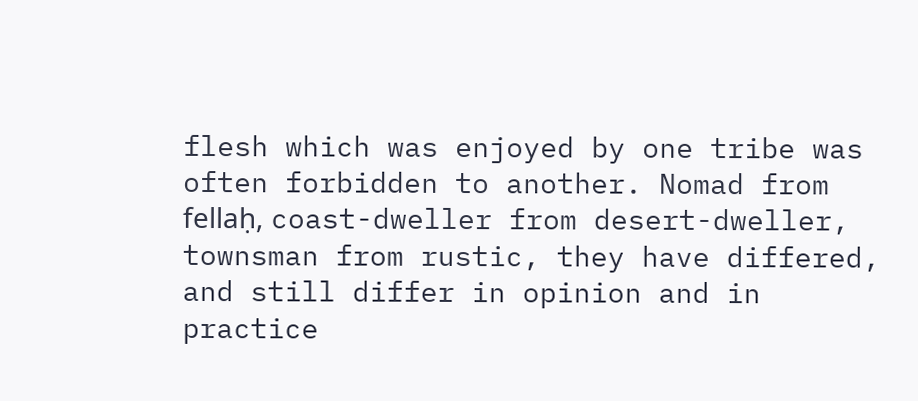flesh which was enjoyed by one tribe was often forbidden to another. Nomad from fellaḥ, coast-dweller from desert-dweller, townsman from rustic, they have differed, and still differ in opinion and in practice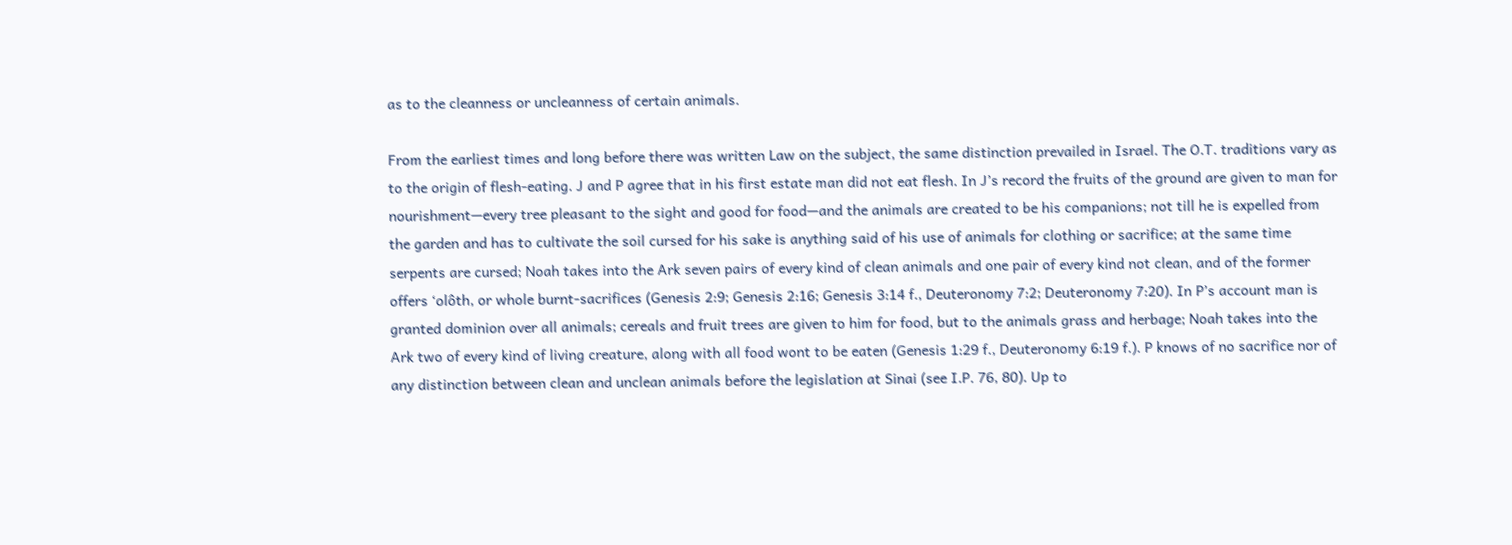as to the cleanness or uncleanness of certain animals.

From the earliest times and long before there was written Law on the subject, the same distinction prevailed in Israel. The O.T. traditions vary as to the origin of flesh-eating. J and P agree that in his first estate man did not eat flesh. In J’s record the fruits of the ground are given to man for nourishment—every tree pleasant to the sight and good for food—and the animals are created to be his companions; not till he is expelled from the garden and has to cultivate the soil cursed for his sake is anything said of his use of animals for clothing or sacrifice; at the same time serpents are cursed; Noah takes into the Ark seven pairs of every kind of clean animals and one pair of every kind not clean, and of the former offers ‘olôth, or whole burnt-sacrifices (Genesis 2:9; Genesis 2:16; Genesis 3:14 f., Deuteronomy 7:2; Deuteronomy 7:20). In P’s account man is granted dominion over all animals; cereals and fruit trees are given to him for food, but to the animals grass and herbage; Noah takes into the Ark two of every kind of living creature, along with all food wont to be eaten (Genesis 1:29 f., Deuteronomy 6:19 f.). P knows of no sacrifice nor of any distinction between clean and unclean animals before the legislation at Sinai (see I.P. 76, 80). Up to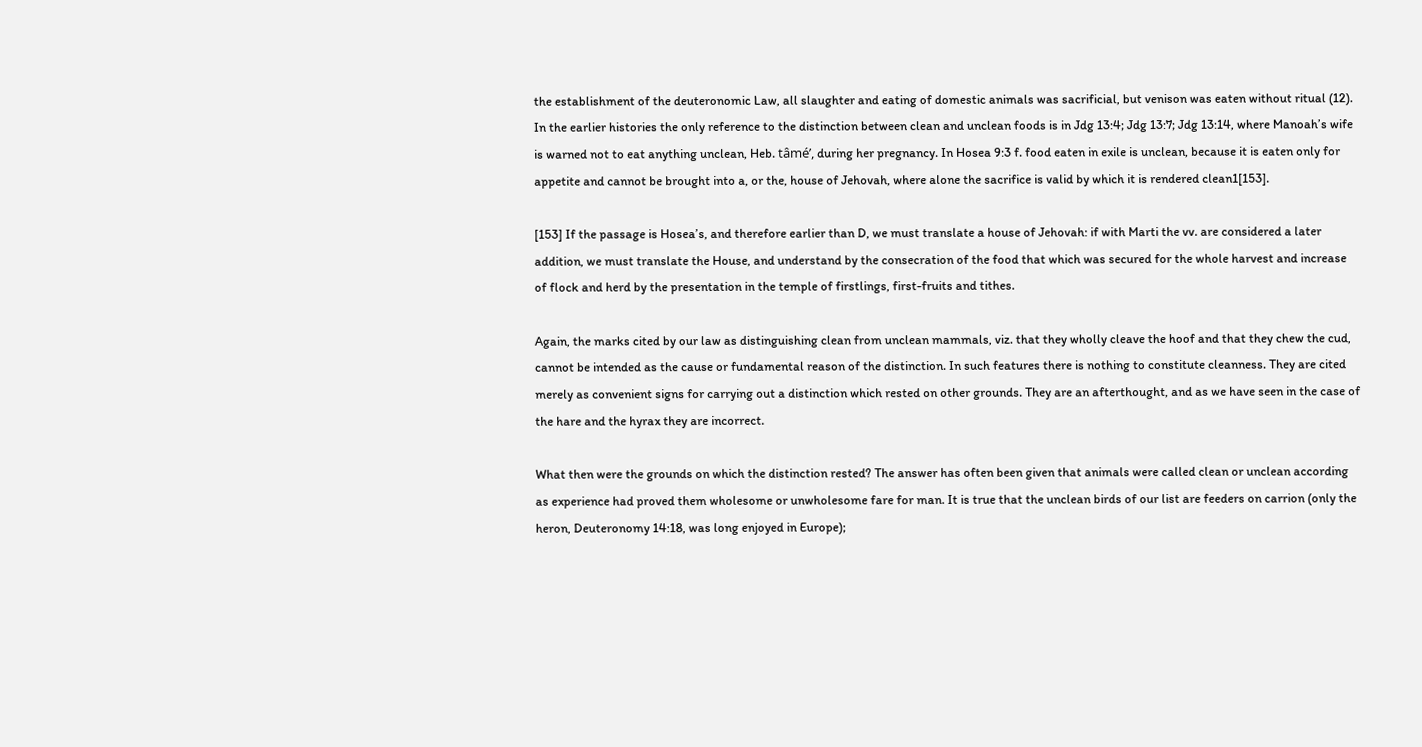the establishment of the deuteronomic Law, all slaughter and eating of domestic animals was sacrificial, but venison was eaten without ritual (12). In the earlier histories the only reference to the distinction between clean and unclean foods is in Jdg 13:4; Jdg 13:7; Jdg 13:14, where Manoah’s wife is warned not to eat anything unclean, Heb. tâmé’, during her pregnancy. In Hosea 9:3 f. food eaten in exile is unclean, because it is eaten only for appetite and cannot be brought into a, or the, house of Jehovah, where alone the sacrifice is valid by which it is rendered clean1[153].

[153] If the passage is Hosea’s, and therefore earlier than D, we must translate a house of Jehovah: if with Marti the vv. are considered a later addition, we must translate the House, and understand by the consecration of the food that which was secured for the whole harvest and increase of flock and herd by the presentation in the temple of firstlings, first-fruits and tithes.

Again, the marks cited by our law as distinguishing clean from unclean mammals, viz. that they wholly cleave the hoof and that they chew the cud, cannot be intended as the cause or fundamental reason of the distinction. In such features there is nothing to constitute cleanness. They are cited merely as convenient signs for carrying out a distinction which rested on other grounds. They are an afterthought, and as we have seen in the case of the hare and the hyrax they are incorrect.

What then were the grounds on which the distinction rested? The answer has often been given that animals were called clean or unclean according as experience had proved them wholesome or unwholesome fare for man. It is true that the unclean birds of our list are feeders on carrion (only the heron, Deuteronomy 14:18, was long enjoyed in Europe);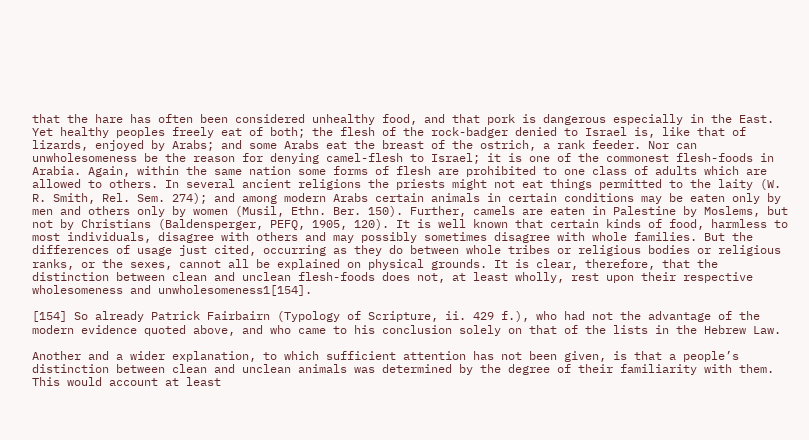that the hare has often been considered unhealthy food, and that pork is dangerous especially in the East. Yet healthy peoples freely eat of both; the flesh of the rock-badger denied to Israel is, like that of lizards, enjoyed by Arabs; and some Arabs eat the breast of the ostrich, a rank feeder. Nor can unwholesomeness be the reason for denying camel-flesh to Israel; it is one of the commonest flesh-foods in Arabia. Again, within the same nation some forms of flesh are prohibited to one class of adults which are allowed to others. In several ancient religions the priests might not eat things permitted to the laity (W. R. Smith, Rel. Sem. 274); and among modern Arabs certain animals in certain conditions may be eaten only by men and others only by women (Musil, Ethn. Ber. 150). Further, camels are eaten in Palestine by Moslems, but not by Christians (Baldensperger, PEFQ, 1905, 120). It is well known that certain kinds of food, harmless to most individuals, disagree with others and may possibly sometimes disagree with whole families. But the differences of usage just cited, occurring as they do between whole tribes or religious bodies or religious ranks, or the sexes, cannot all be explained on physical grounds. It is clear, therefore, that the distinction between clean and unclean flesh-foods does not, at least wholly, rest upon their respective wholesomeness and unwholesomeness1[154].

[154] So already Patrick Fairbairn (Typology of Scripture, ii. 429 f.), who had not the advantage of the modern evidence quoted above, and who came to his conclusion solely on that of the lists in the Hebrew Law.

Another and a wider explanation, to which sufficient attention has not been given, is that a people’s distinction between clean and unclean animals was determined by the degree of their familiarity with them. This would account at least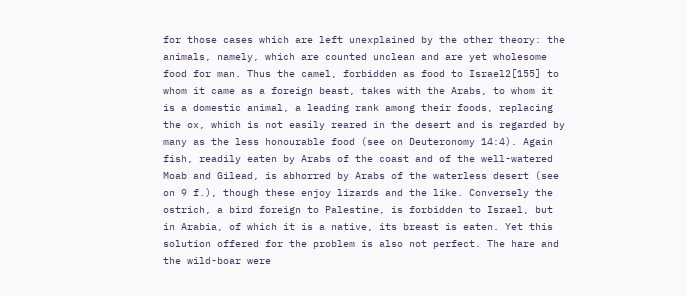for those cases which are left unexplained by the other theory: the animals, namely, which are counted unclean and are yet wholesome food for man. Thus the camel, forbidden as food to Israel2[155] to whom it came as a foreign beast, takes with the Arabs, to whom it is a domestic animal, a leading rank among their foods, replacing the ox, which is not easily reared in the desert and is regarded by many as the less honourable food (see on Deuteronomy 14:4). Again fish, readily eaten by Arabs of the coast and of the well-watered Moab and Gilead, is abhorred by Arabs of the waterless desert (see on 9 f.), though these enjoy lizards and the like. Conversely the ostrich, a bird foreign to Palestine, is forbidden to Israel, but in Arabia, of which it is a native, its breast is eaten. Yet this solution offered for the problem is also not perfect. The hare and the wild-boar were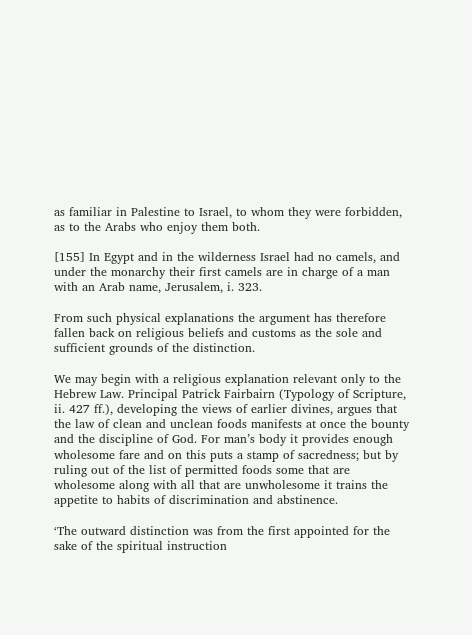as familiar in Palestine to Israel, to whom they were forbidden, as to the Arabs who enjoy them both.

[155] In Egypt and in the wilderness Israel had no camels, and under the monarchy their first camels are in charge of a man with an Arab name, Jerusalem, i. 323.

From such physical explanations the argument has therefore fallen back on religious beliefs and customs as the sole and sufficient grounds of the distinction.

We may begin with a religious explanation relevant only to the Hebrew Law. Principal Patrick Fairbairn (Typology of Scripture, ii. 427 ff.), developing the views of earlier divines, argues that the law of clean and unclean foods manifests at once the bounty and the discipline of God. For man’s body it provides enough wholesome fare and on this puts a stamp of sacredness; but by ruling out of the list of permitted foods some that are wholesome along with all that are unwholesome it trains the appetite to habits of discrimination and abstinence.

‘The outward distinction was from the first appointed for the sake of the spiritual instruction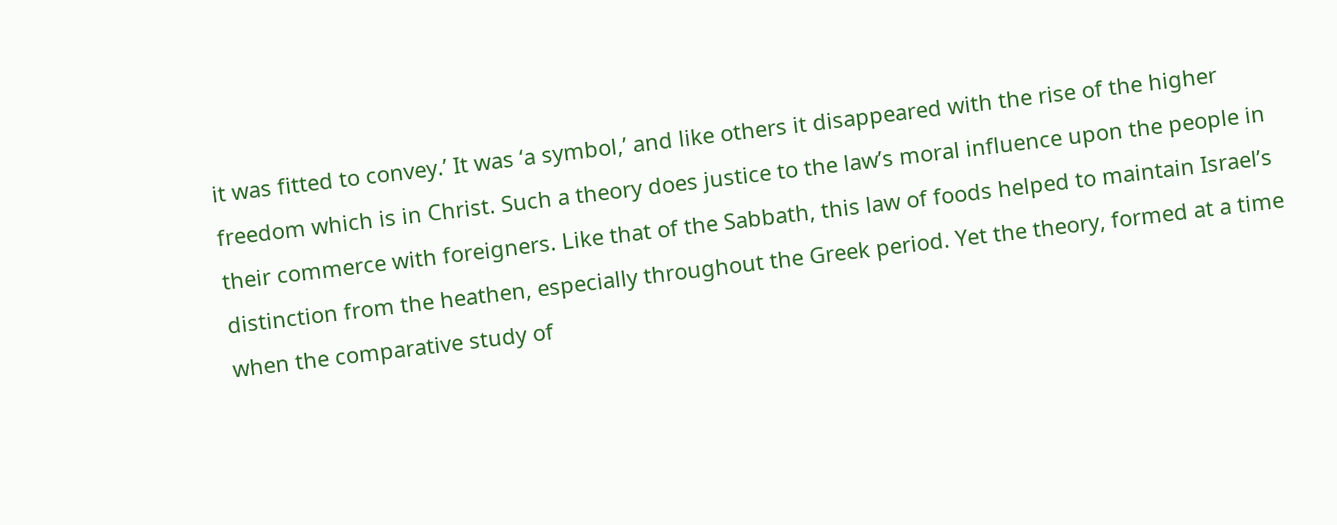it was fitted to convey.’ It was ‘a symbol,’ and like others it disappeared with the rise of the higher freedom which is in Christ. Such a theory does justice to the law’s moral influence upon the people in their commerce with foreigners. Like that of the Sabbath, this law of foods helped to maintain Israel’s distinction from the heathen, especially throughout the Greek period. Yet the theory, formed at a time when the comparative study of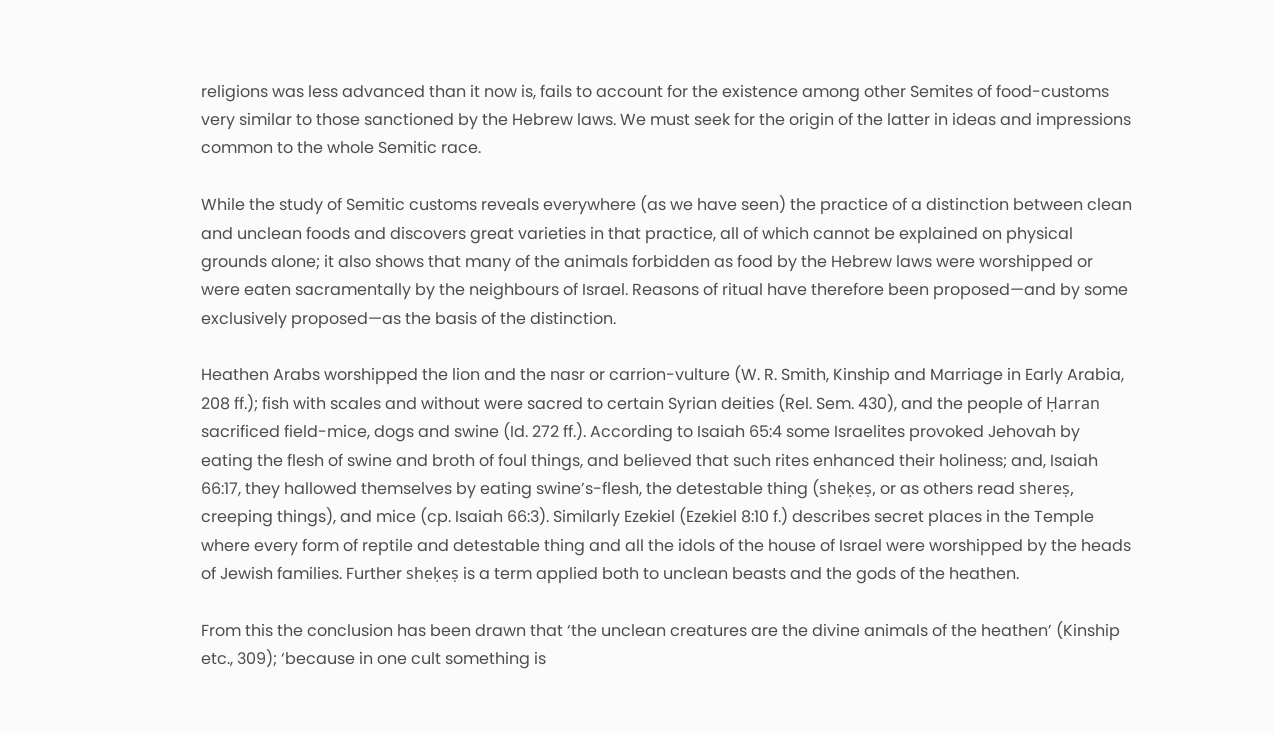religions was less advanced than it now is, fails to account for the existence among other Semites of food-customs very similar to those sanctioned by the Hebrew laws. We must seek for the origin of the latter in ideas and impressions common to the whole Semitic race.

While the study of Semitic customs reveals everywhere (as we have seen) the practice of a distinction between clean and unclean foods and discovers great varieties in that practice, all of which cannot be explained on physical grounds alone; it also shows that many of the animals forbidden as food by the Hebrew laws were worshipped or were eaten sacramentally by the neighbours of Israel. Reasons of ritual have therefore been proposed—and by some exclusively proposed—as the basis of the distinction.

Heathen Arabs worshipped the lion and the nasr or carrion-vulture (W. R. Smith, Kinship and Marriage in Early Arabia, 208 ff.); fish with scales and without were sacred to certain Syrian deities (Rel. Sem. 430), and the people of Ḥarran sacrificed field-mice, dogs and swine (Id. 272 ff.). According to Isaiah 65:4 some Israelites provoked Jehovah by eating the flesh of swine and broth of foul things, and believed that such rites enhanced their holiness; and, Isaiah 66:17, they hallowed themselves by eating swine’s-flesh, the detestable thing (sheḳeṣ, or as others read shereṣ, creeping things), and mice (cp. Isaiah 66:3). Similarly Ezekiel (Ezekiel 8:10 f.) describes secret places in the Temple where every form of reptile and detestable thing and all the idols of the house of Israel were worshipped by the heads of Jewish families. Further sheḳeṣ is a term applied both to unclean beasts and the gods of the heathen.

From this the conclusion has been drawn that ‘the unclean creatures are the divine animals of the heathen’ (Kinship etc., 309); ‘because in one cult something is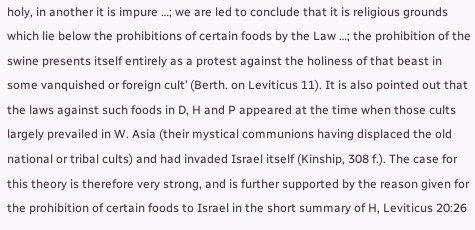holy, in another it is impure …; we are led to conclude that it is religious grounds which lie below the prohibitions of certain foods by the Law …; the prohibition of the swine presents itself entirely as a protest against the holiness of that beast in some vanquished or foreign cult’ (Berth. on Leviticus 11). It is also pointed out that the laws against such foods in D, H and P appeared at the time when those cults largely prevailed in W. Asia (their mystical communions having displaced the old national or tribal cults) and had invaded Israel itself (Kinship, 308 f.). The case for this theory is therefore very strong, and is further supported by the reason given for the prohibition of certain foods to Israel in the short summary of H, Leviticus 20:26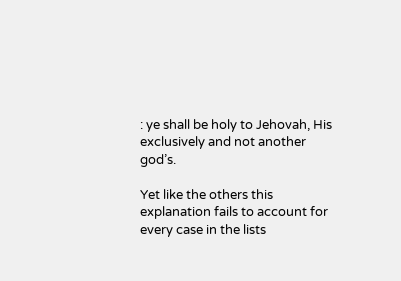: ye shall be holy to Jehovah, His exclusively and not another god’s.

Yet like the others this explanation fails to account for every case in the lists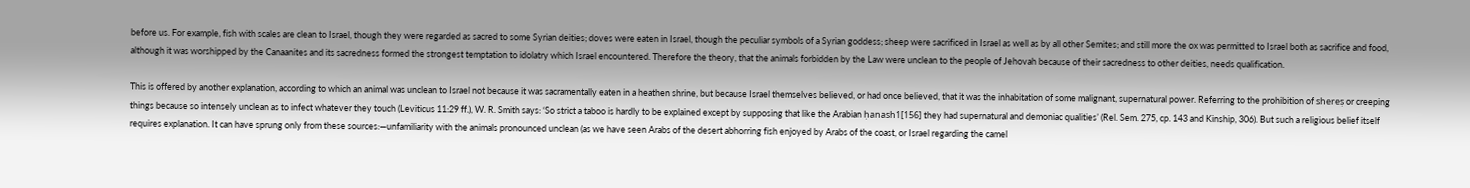before us. For example, fish with scales are clean to Israel, though they were regarded as sacred to some Syrian deities; doves were eaten in Israel, though the peculiar symbols of a Syrian goddess; sheep were sacrificed in Israel as well as by all other Semites; and still more the ox was permitted to Israel both as sacrifice and food, although it was worshipped by the Canaanites and its sacredness formed the strongest temptation to idolatry which Israel encountered. Therefore the theory, that the animals forbidden by the Law were unclean to the people of Jehovah because of their sacredness to other deities, needs qualification.

This is offered by another explanation, according to which an animal was unclean to Israel not because it was sacramentally eaten in a heathen shrine, but because Israel themselves believed, or had once believed, that it was the inhabitation of some malignant, supernatural power. Referring to the prohibition of shereṣ or creeping things because so intensely unclean as to infect whatever they touch (Leviticus 11:29 ff.), W. R. Smith says: ‘So strict a taboo is hardly to be explained except by supposing that like the Arabian ḥanash1[156] they had supernatural and demoniac qualities’ (Rel. Sem. 275, cp. 143 and Kinship, 306). But such a religious belief itself requires explanation. It can have sprung only from these sources:—unfamiliarity with the animals pronounced unclean (as we have seen Arabs of the desert abhorring fish enjoyed by Arabs of the coast, or Israel regarding the camel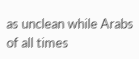as unclean while Arabs of all times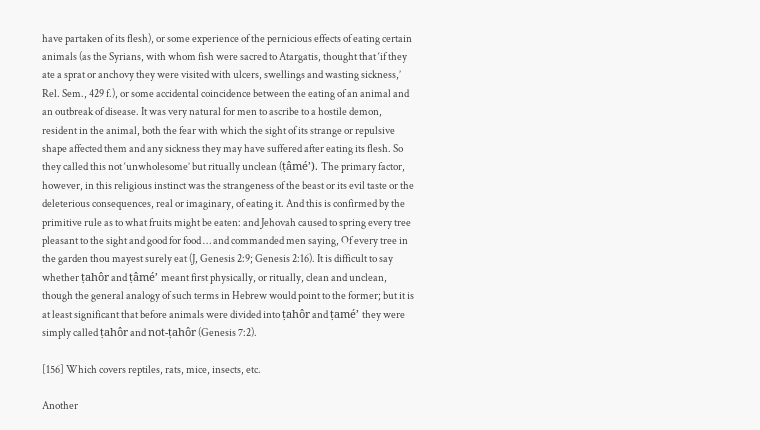have partaken of its flesh), or some experience of the pernicious effects of eating certain animals (as the Syrians, with whom fish were sacred to Atargatis, thought that ‘if they ate a sprat or anchovy they were visited with ulcers, swellings and wasting sickness,’ Rel. Sem., 429 f.), or some accidental coincidence between the eating of an animal and an outbreak of disease. It was very natural for men to ascribe to a hostile demon, resident in the animal, both the fear with which the sight of its strange or repulsive shape affected them and any sickness they may have suffered after eating its flesh. So they called this not ‘unwholesome’ but ritually unclean (ṭâmé’). The primary factor, however, in this religious instinct was the strangeness of the beast or its evil taste or the deleterious consequences, real or imaginary, of eating it. And this is confirmed by the primitive rule as to what fruits might be eaten: and Jehovah caused to spring every tree pleasant to the sight and good for food … and commanded men saying, Of every tree in the garden thou mayest surely eat (J, Genesis 2:9; Genesis 2:16). It is difficult to say whether ṭahôr and ṭâmé’ meant first physically, or ritually, clean and unclean, though the general analogy of such terms in Hebrew would point to the former; but it is at least significant that before animals were divided into ṭahôr and ṭamé’ they were simply called ṭahôr and not-ṭahôr (Genesis 7:2).

[156] Which covers reptiles, rats, mice, insects, etc.

Another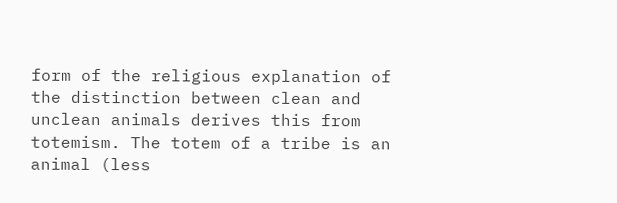form of the religious explanation of the distinction between clean and unclean animals derives this from totemism. The totem of a tribe is an animal (less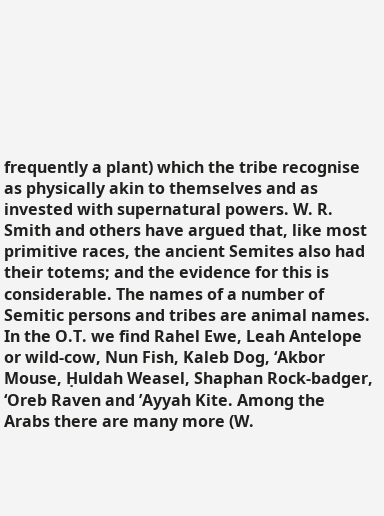frequently a plant) which the tribe recognise as physically akin to themselves and as invested with supernatural powers. W. R. Smith and others have argued that, like most primitive races, the ancient Semites also had their totems; and the evidence for this is considerable. The names of a number of Semitic persons and tribes are animal names. In the O.T. we find Rahel Ewe, Leah Antelope or wild-cow, Nun Fish, Kaleb Dog, ‘Akbor Mouse, Ḥuldah Weasel, Shaphan Rock-badger, ‘Oreb Raven and ’Ayyah Kite. Among the Arabs there are many more (W.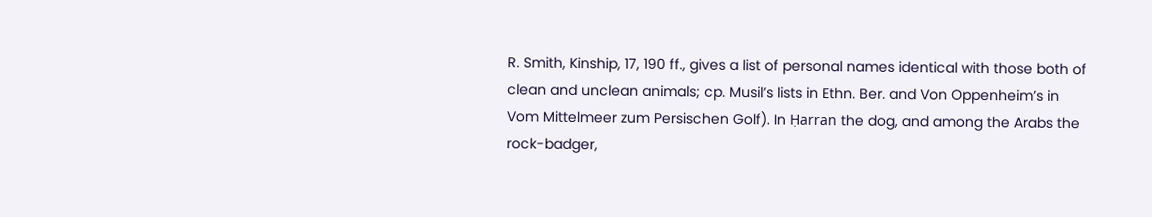R. Smith, Kinship, 17, 190 ff., gives a list of personal names identical with those both of clean and unclean animals; cp. Musil’s lists in Ethn. Ber. and Von Oppenheim’s in Vom Mittelmeer zum Persischen Golf). In Ḥarran the dog, and among the Arabs the rock-badger,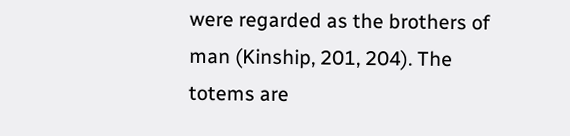were regarded as the brothers of man (Kinship, 201, 204). The totems are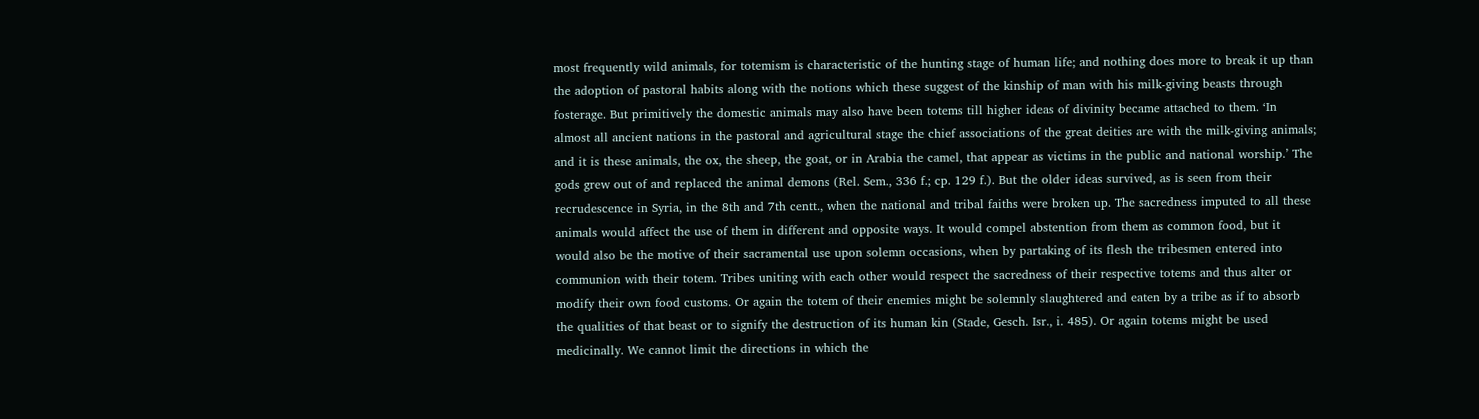most frequently wild animals, for totemism is characteristic of the hunting stage of human life; and nothing does more to break it up than the adoption of pastoral habits along with the notions which these suggest of the kinship of man with his milk-giving beasts through fosterage. But primitively the domestic animals may also have been totems till higher ideas of divinity became attached to them. ‘In almost all ancient nations in the pastoral and agricultural stage the chief associations of the great deities are with the milk-giving animals; and it is these animals, the ox, the sheep, the goat, or in Arabia the camel, that appear as victims in the public and national worship.’ The gods grew out of and replaced the animal demons (Rel. Sem., 336 f.; cp. 129 f.). But the older ideas survived, as is seen from their recrudescence in Syria, in the 8th and 7th centt., when the national and tribal faiths were broken up. The sacredness imputed to all these animals would affect the use of them in different and opposite ways. It would compel abstention from them as common food, but it would also be the motive of their sacramental use upon solemn occasions, when by partaking of its flesh the tribesmen entered into communion with their totem. Tribes uniting with each other would respect the sacredness of their respective totems and thus alter or modify their own food customs. Or again the totem of their enemies might be solemnly slaughtered and eaten by a tribe as if to absorb the qualities of that beast or to signify the destruction of its human kin (Stade, Gesch. Isr., i. 485). Or again totems might be used medicinally. We cannot limit the directions in which the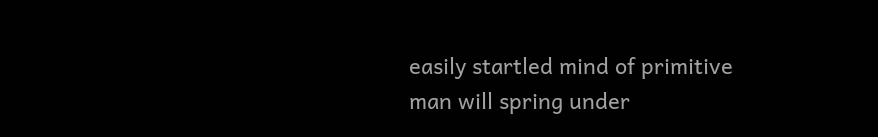easily startled mind of primitive man will spring under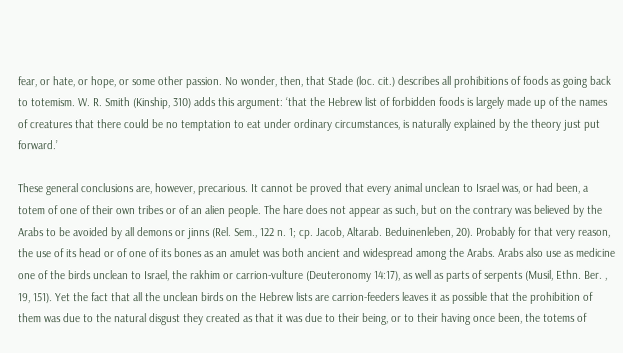fear, or hate, or hope, or some other passion. No wonder, then, that Stade (loc. cit.) describes all prohibitions of foods as going back to totemism. W. R. Smith (Kinship, 310) adds this argument: ‘that the Hebrew list of forbidden foods is largely made up of the names of creatures that there could be no temptation to eat under ordinary circumstances, is naturally explained by the theory just put forward.’

These general conclusions are, however, precarious. It cannot be proved that every animal unclean to Israel was, or had been, a totem of one of their own tribes or of an alien people. The hare does not appear as such, but on the contrary was believed by the Arabs to be avoided by all demons or jinns (Rel. Sem., 122 n. 1; cp. Jacob, Altarab. Beduinenleben, 20). Probably for that very reason, the use of its head or of one of its bones as an amulet was both ancient and widespread among the Arabs. Arabs also use as medicine one of the birds unclean to Israel, the rakhim or carrion-vulture (Deuteronomy 14:17), as well as parts of serpents (Musil, Ethn. Ber. , 19, 151). Yet the fact that all the unclean birds on the Hebrew lists are carrion-feeders leaves it as possible that the prohibition of them was due to the natural disgust they created as that it was due to their being, or to their having once been, the totems of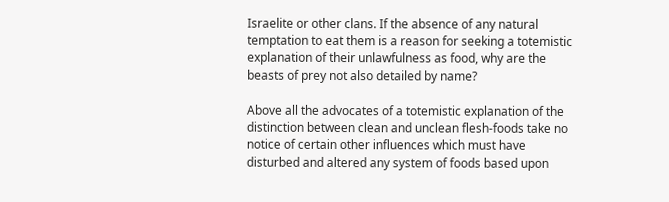Israelite or other clans. If the absence of any natural temptation to eat them is a reason for seeking a totemistic explanation of their unlawfulness as food, why are the beasts of prey not also detailed by name?

Above all the advocates of a totemistic explanation of the distinction between clean and unclean flesh-foods take no notice of certain other influences which must have disturbed and altered any system of foods based upon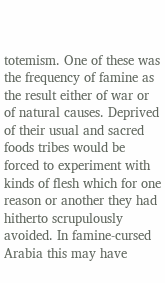totemism. One of these was the frequency of famine as the result either of war or of natural causes. Deprived of their usual and sacred foods tribes would be forced to experiment with kinds of flesh which for one reason or another they had hitherto scrupulously avoided. In famine-cursed Arabia this may have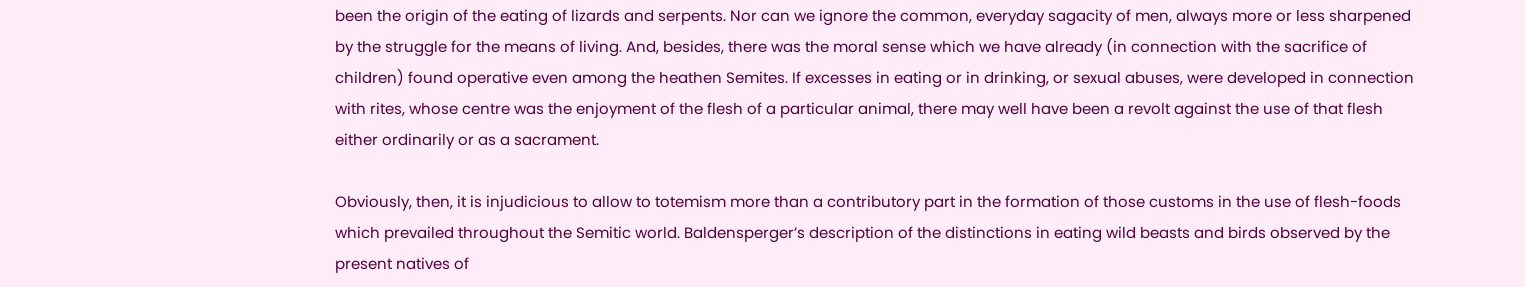been the origin of the eating of lizards and serpents. Nor can we ignore the common, everyday sagacity of men, always more or less sharpened by the struggle for the means of living. And, besides, there was the moral sense which we have already (in connection with the sacrifice of children) found operative even among the heathen Semites. If excesses in eating or in drinking, or sexual abuses, were developed in connection with rites, whose centre was the enjoyment of the flesh of a particular animal, there may well have been a revolt against the use of that flesh either ordinarily or as a sacrament.

Obviously, then, it is injudicious to allow to totemism more than a contributory part in the formation of those customs in the use of flesh-foods which prevailed throughout the Semitic world. Baldensperger’s description of the distinctions in eating wild beasts and birds observed by the present natives of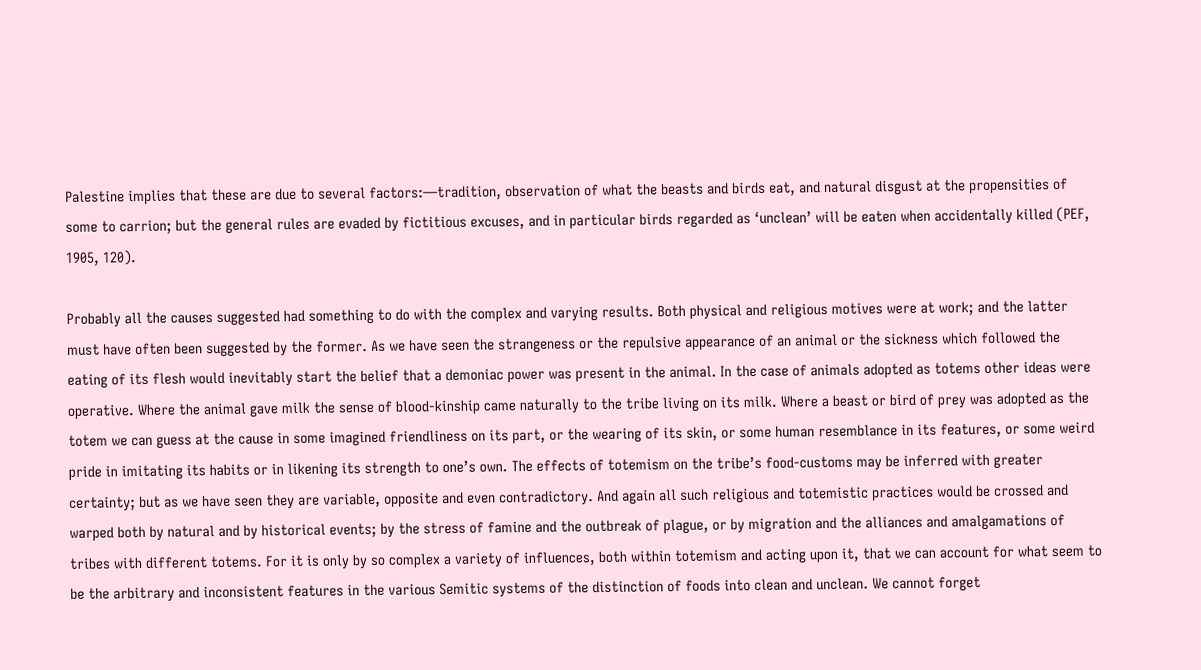Palestine implies that these are due to several factors:—tradition, observation of what the beasts and birds eat, and natural disgust at the propensities of some to carrion; but the general rules are evaded by fictitious excuses, and in particular birds regarded as ‘unclean’ will be eaten when accidentally killed (PEF, 1905, 120).

Probably all the causes suggested had something to do with the complex and varying results. Both physical and religious motives were at work; and the latter must have often been suggested by the former. As we have seen the strangeness or the repulsive appearance of an animal or the sickness which followed the eating of its flesh would inevitably start the belief that a demoniac power was present in the animal. In the case of animals adopted as totems other ideas were operative. Where the animal gave milk the sense of blood-kinship came naturally to the tribe living on its milk. Where a beast or bird of prey was adopted as the totem we can guess at the cause in some imagined friendliness on its part, or the wearing of its skin, or some human resemblance in its features, or some weird pride in imitating its habits or in likening its strength to one’s own. The effects of totemism on the tribe’s food-customs may be inferred with greater certainty; but as we have seen they are variable, opposite and even contradictory. And again all such religious and totemistic practices would be crossed and warped both by natural and by historical events; by the stress of famine and the outbreak of plague, or by migration and the alliances and amalgamations of tribes with different totems. For it is only by so complex a variety of influences, both within totemism and acting upon it, that we can account for what seem to be the arbitrary and inconsistent features in the various Semitic systems of the distinction of foods into clean and unclean. We cannot forget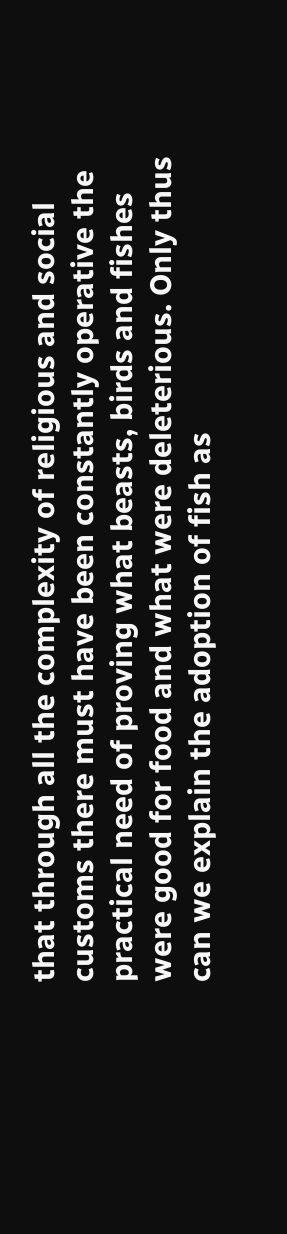that through all the complexity of religious and social customs there must have been constantly operative the practical need of proving what beasts, birds and fishes were good for food and what were deleterious. Only thus can we explain the adoption of fish as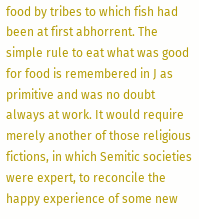food by tribes to which fish had been at first abhorrent. The simple rule to eat what was good for food is remembered in J as primitive and was no doubt always at work. It would require merely another of those religious fictions, in which Semitic societies were expert, to reconcile the happy experience of some new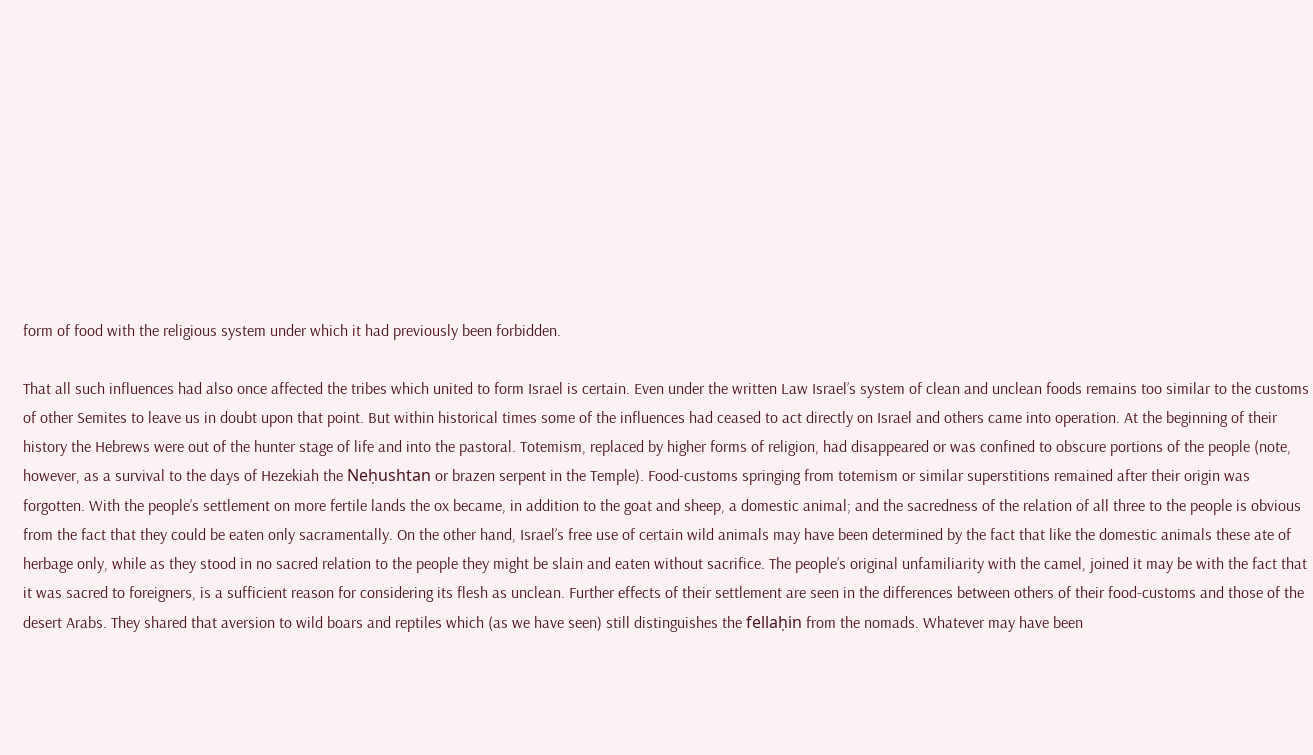form of food with the religious system under which it had previously been forbidden.

That all such influences had also once affected the tribes which united to form Israel is certain. Even under the written Law Israel’s system of clean and unclean foods remains too similar to the customs of other Semites to leave us in doubt upon that point. But within historical times some of the influences had ceased to act directly on Israel and others came into operation. At the beginning of their history the Hebrews were out of the hunter stage of life and into the pastoral. Totemism, replaced by higher forms of religion, had disappeared or was confined to obscure portions of the people (note, however, as a survival to the days of Hezekiah the Neḥushtan or brazen serpent in the Temple). Food-customs springing from totemism or similar superstitions remained after their origin was forgotten. With the people’s settlement on more fertile lands the ox became, in addition to the goat and sheep, a domestic animal; and the sacredness of the relation of all three to the people is obvious from the fact that they could be eaten only sacramentally. On the other hand, Israel’s free use of certain wild animals may have been determined by the fact that like the domestic animals these ate of herbage only, while as they stood in no sacred relation to the people they might be slain and eaten without sacrifice. The people’s original unfamiliarity with the camel, joined it may be with the fact that it was sacred to foreigners, is a sufficient reason for considering its flesh as unclean. Further effects of their settlement are seen in the differences between others of their food-customs and those of the desert Arabs. They shared that aversion to wild boars and reptiles which (as we have seen) still distinguishes the fellaḥin from the nomads. Whatever may have been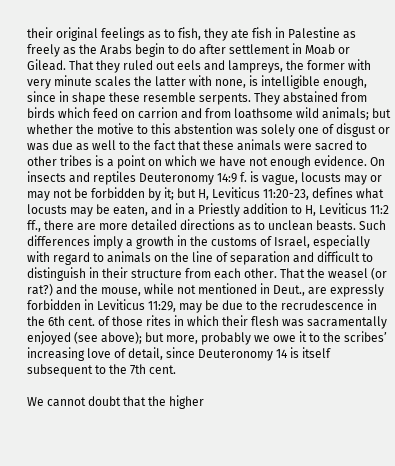their original feelings as to fish, they ate fish in Palestine as freely as the Arabs begin to do after settlement in Moab or Gilead. That they ruled out eels and lampreys, the former with very minute scales the latter with none, is intelligible enough, since in shape these resemble serpents. They abstained from birds which feed on carrion and from loathsome wild animals; but whether the motive to this abstention was solely one of disgust or was due as well to the fact that these animals were sacred to other tribes is a point on which we have not enough evidence. On insects and reptiles Deuteronomy 14:9 f. is vague, locusts may or may not be forbidden by it; but H, Leviticus 11:20-23, defines what locusts may be eaten, and in a Priestly addition to H, Leviticus 11:2 ff., there are more detailed directions as to unclean beasts. Such differences imply a growth in the customs of Israel, especially with regard to animals on the line of separation and difficult to distinguish in their structure from each other. That the weasel (or rat?) and the mouse, while not mentioned in Deut., are expressly forbidden in Leviticus 11:29, may be due to the recrudescence in the 6th cent. of those rites in which their flesh was sacramentally enjoyed (see above); but more, probably we owe it to the scribes’ increasing love of detail, since Deuteronomy 14 is itself subsequent to the 7th cent.

We cannot doubt that the higher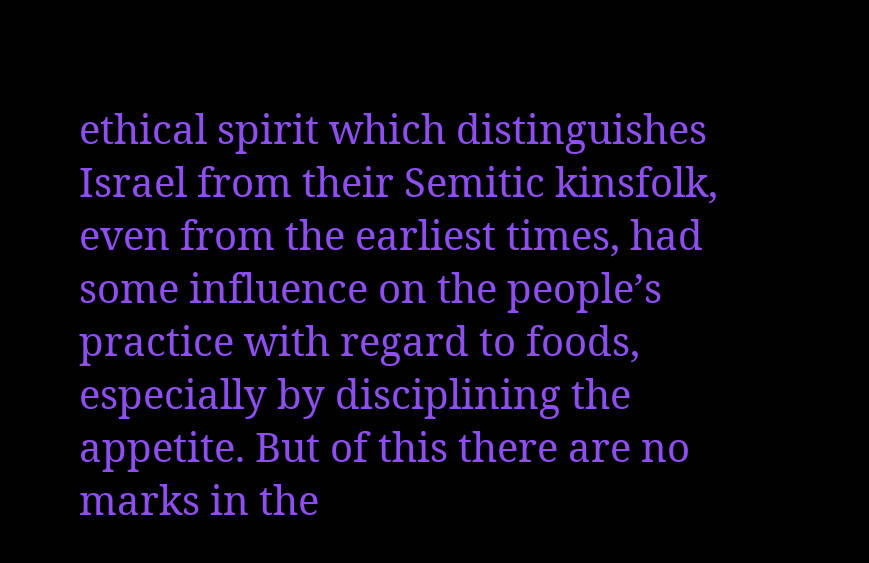ethical spirit which distinguishes Israel from their Semitic kinsfolk, even from the earliest times, had some influence on the people’s practice with regard to foods, especially by disciplining the appetite. But of this there are no marks in the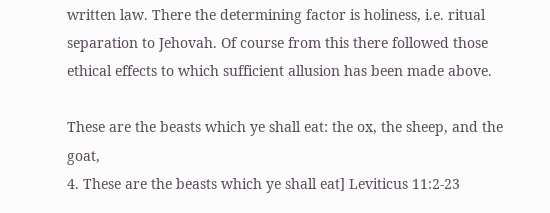written law. There the determining factor is holiness, i.e. ritual separation to Jehovah. Of course from this there followed those ethical effects to which sufficient allusion has been made above.

These are the beasts which ye shall eat: the ox, the sheep, and the goat,
4. These are the beasts which ye shall eat] Leviticus 11:2-23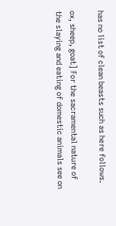has no list of clean beasts such as here follows.

ox, sheep, goat] For the sacramental nature of the slaying and eating of domestic animals see on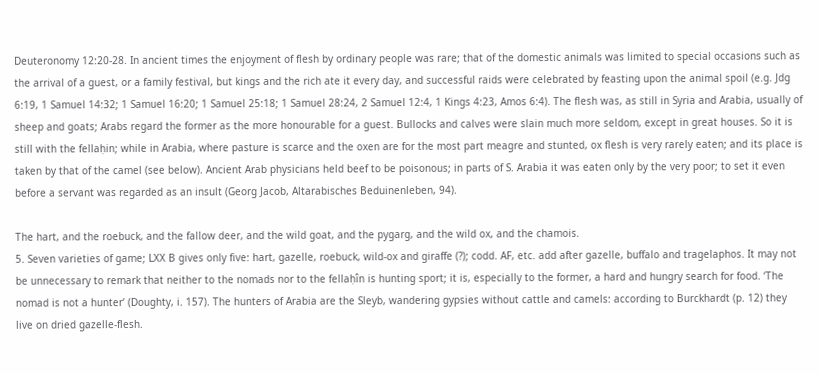Deuteronomy 12:20-28. In ancient times the enjoyment of flesh by ordinary people was rare; that of the domestic animals was limited to special occasions such as the arrival of a guest, or a family festival, but kings and the rich ate it every day, and successful raids were celebrated by feasting upon the animal spoil (e.g. Jdg 6:19, 1 Samuel 14:32; 1 Samuel 16:20; 1 Samuel 25:18; 1 Samuel 28:24, 2 Samuel 12:4, 1 Kings 4:23, Amos 6:4). The flesh was, as still in Syria and Arabia, usually of sheep and goats; Arabs regard the former as the more honourable for a guest. Bullocks and calves were slain much more seldom, except in great houses. So it is still with the fellaḥin; while in Arabia, where pasture is scarce and the oxen are for the most part meagre and stunted, ox flesh is very rarely eaten; and its place is taken by that of the camel (see below). Ancient Arab physicians held beef to be poisonous; in parts of S. Arabia it was eaten only by the very poor; to set it even before a servant was regarded as an insult (Georg Jacob, Altarabisches Beduinenleben, 94).

The hart, and the roebuck, and the fallow deer, and the wild goat, and the pygarg, and the wild ox, and the chamois.
5. Seven varieties of game; LXX B gives only five: hart, gazelle, roebuck, wild-ox and giraffe (?); codd. AF, etc. add after gazelle, buffalo and tragelaphos. It may not be unnecessary to remark that neither to the nomads nor to the fellaḥîn is hunting sport; it is, especially to the former, a hard and hungry search for food. ‘The nomad is not a hunter’ (Doughty, i. 157). The hunters of Arabia are the Sleyb, wandering gypsies without cattle and camels: according to Burckhardt (p. 12) they live on dried gazelle-flesh.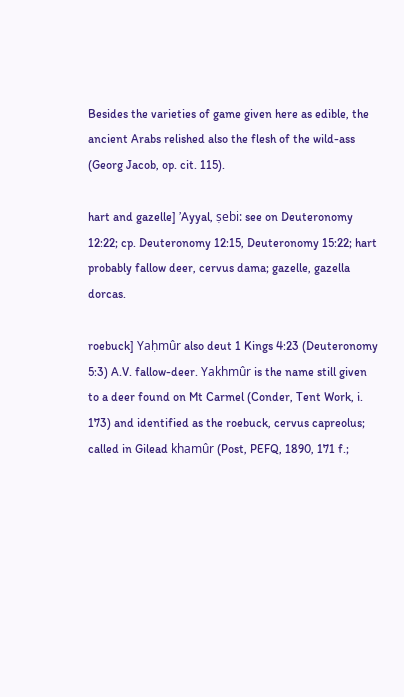Besides the varieties of game given here as edible, the ancient Arabs relished also the flesh of the wild-ass (Georg Jacob, op. cit. 115).

hart and gazelle] ’Ayyal, ṣebi: see on Deuteronomy 12:22; cp. Deuteronomy 12:15, Deuteronomy 15:22; hart probably fallow deer, cervus dama; gazelle, gazella dorcas.

roebuck] Yaḥmûr also deut 1 Kings 4:23 (Deuteronomy 5:3) A.V. fallow-deer. Yakhmûr is the name still given to a deer found on Mt Carmel (Conder, Tent Work, i. 173) and identified as the roebuck, cervus capreolus; called in Gilead khamûr (Post, PEFQ, 1890, 171 f.;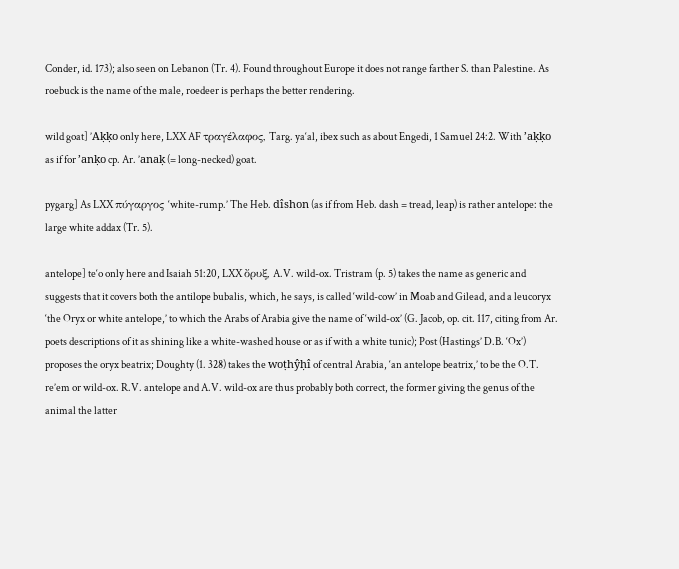Conder, id. 173); also seen on Lebanon (Tr. 4). Found throughout Europe it does not range farther S. than Palestine. As roebuck is the name of the male, roedeer is perhaps the better rendering.

wild goat] ’Aḳḳo only here, LXX AF τραγέλαφος, Targ. ya‘al, ibex such as about Engedi, 1 Samuel 24:2. With ’aḳḳo as if for ’anḳo cp. Ar. ’anaḳ (= long-necked) goat.

pygarg] As LXX πύγαργος ‘white-rump.’ The Heb. dîshon (as if from Heb. dash = tread, leap) is rather antelope: the large white addax (Tr. 5).

antelope] te‘o only here and Isaiah 51:20, LXX ὄρυξ, A.V. wild-ox. Tristram (p. 5) takes the name as generic and suggests that it covers both the antilope bubalis, which, he says, is called ‘wild-cow’ in Moab and Gilead, and a leucoryx ‘the Oryx or white antelope,’ to which the Arabs of Arabia give the name of ‘wild-ox’ (G. Jacob, op. cit. 117, citing from Ar. poets descriptions of it as shining like a white-washed house or as if with a white tunic); Post (Hastings’ D.B. ‘Ox’) proposes the oryx beatrix; Doughty (1. 328) takes the woṭhŷḥî of central Arabia, ‘an antelope beatrix,’ to be the O.T. re’em or wild-ox. R.V. antelope and A.V. wild-ox are thus probably both correct, the former giving the genus of the animal the latter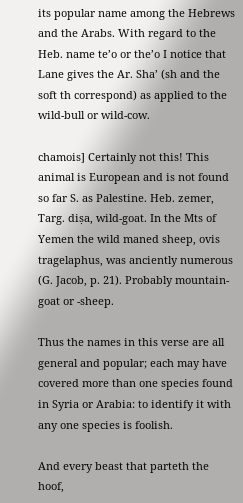its popular name among the Hebrews and the Arabs. With regard to the Heb. name te’o or the’o I notice that Lane gives the Ar. Sha’ (sh and the soft th correspond) as applied to the wild-bull or wild-cow.

chamois] Certainly not this! This animal is European and is not found so far S. as Palestine. Heb. zemer, Targ. diṣa, wild-goat. In the Mts of Yemen the wild maned sheep, ovis tragelaphus, was anciently numerous (G. Jacob, p. 21). Probably mountain-goat or -sheep.

Thus the names in this verse are all general and popular; each may have covered more than one species found in Syria or Arabia: to identify it with any one species is foolish.

And every beast that parteth the hoof,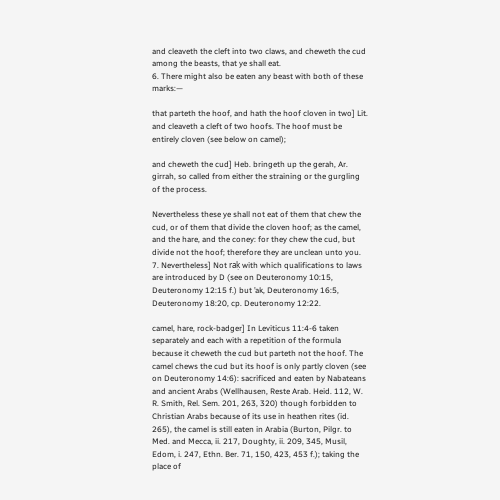and cleaveth the cleft into two claws, and cheweth the cud among the beasts, that ye shall eat.
6. There might also be eaten any beast with both of these marks:—

that parteth the hoof, and hath the hoof cloven in two] Lit. and cleaveth a cleft of two hoofs. The hoof must be entirely cloven (see below on camel);

and cheweth the cud] Heb. bringeth up the gerah, Ar. girrah, so called from either the straining or the gurgling of the process.

Nevertheless these ye shall not eat of them that chew the cud, or of them that divide the cloven hoof; as the camel, and the hare, and the coney: for they chew the cud, but divide not the hoof; therefore they are unclean unto you.
7. Nevertheless] Not raḳ with which qualifications to laws are introduced by D (see on Deuteronomy 10:15, Deuteronomy 12:15 f.) but ’ak, Deuteronomy 16:5, Deuteronomy 18:20, cp. Deuteronomy 12:22.

camel, hare, rock-badger] In Leviticus 11:4-6 taken separately and each with a repetition of the formula because it cheweth the cud but parteth not the hoof. The camel chews the cud but its hoof is only partly cloven (see on Deuteronomy 14:6): sacrificed and eaten by Nabateans and ancient Arabs (Wellhausen, Reste Arab. Heid. 112, W. R. Smith, Rel. Sem. 201, 263, 320) though forbidden to Christian Arabs because of its use in heathen rites (id. 265), the camel is still eaten in Arabia (Burton, Pilgr. to Med. and Mecca, ii. 217, Doughty, ii. 209, 345, Musil, Edom, i. 247, Ethn. Ber. 71, 150, 423, 453 f.); taking the place of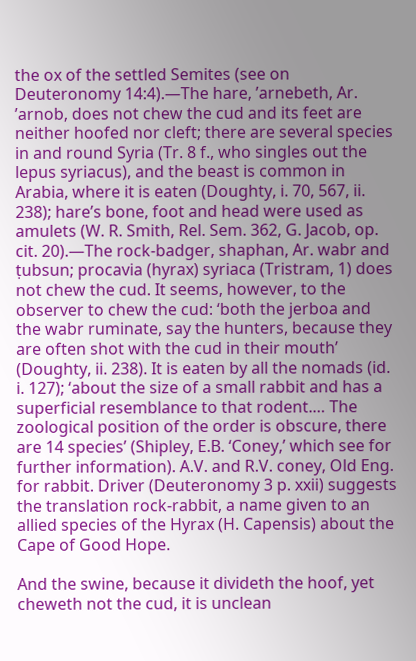the ox of the settled Semites (see on Deuteronomy 14:4).—The hare, ’arnebeth, Ar. ’arnob, does not chew the cud and its feet are neither hoofed nor cleft; there are several species in and round Syria (Tr. 8 f., who singles out the lepus syriacus), and the beast is common in Arabia, where it is eaten (Doughty, i. 70, 567, ii. 238); hare’s bone, foot and head were used as amulets (W. R. Smith, Rel. Sem. 362, G. Jacob, op. cit. 20).—The rock-badger, shaphan, Ar. wabr and ṭubsun; procavia (hyrax) syriaca (Tristram, 1) does not chew the cud. It seems, however, to the observer to chew the cud: ‘both the jerboa and the wabr ruminate, say the hunters, because they are often shot with the cud in their mouth’ (Doughty, ii. 238). It is eaten by all the nomads (id. i. 127); ‘about the size of a small rabbit and has a superficial resemblance to that rodent.… The zoological position of the order is obscure, there are 14 species’ (Shipley, E.B. ‘Coney,’ which see for further information). A.V. and R.V. coney, Old Eng. for rabbit. Driver (Deuteronomy 3 p. xxii) suggests the translation rock-rabbit, a name given to an allied species of the Hyrax (H. Capensis) about the Cape of Good Hope.

And the swine, because it divideth the hoof, yet cheweth not the cud, it is unclean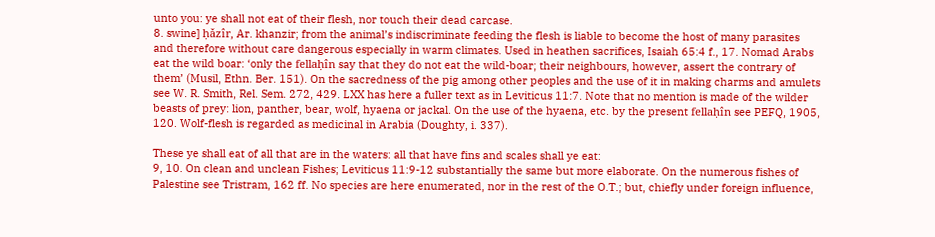unto you: ye shall not eat of their flesh, nor touch their dead carcase.
8. swine] ḥǎzîr, Ar. khanzir; from the animal’s indiscriminate feeding the flesh is liable to become the host of many parasites and therefore without care dangerous especially in warm climates. Used in heathen sacrifices, Isaiah 65:4 f., 17. Nomad Arabs eat the wild boar: ‘only the fellaḥîn say that they do not eat the wild-boar; their neighbours, however, assert the contrary of them’ (Musil, Ethn. Ber. 151). On the sacredness of the pig among other peoples and the use of it in making charms and amulets see W. R. Smith, Rel. Sem. 272, 429. LXX has here a fuller text as in Leviticus 11:7. Note that no mention is made of the wilder beasts of prey: lion, panther, bear, wolf, hyaena or jackal. On the use of the hyaena, etc. by the present fellaḥîn see PEFQ, 1905, 120. Wolf-flesh is regarded as medicinal in Arabia (Doughty, i. 337).

These ye shall eat of all that are in the waters: all that have fins and scales shall ye eat:
9, 10. On clean and unclean Fishes; Leviticus 11:9-12 substantially the same but more elaborate. On the numerous fishes of Palestine see Tristram, 162 ff. No species are here enumerated, nor in the rest of the O.T.; but, chiefly under foreign influence,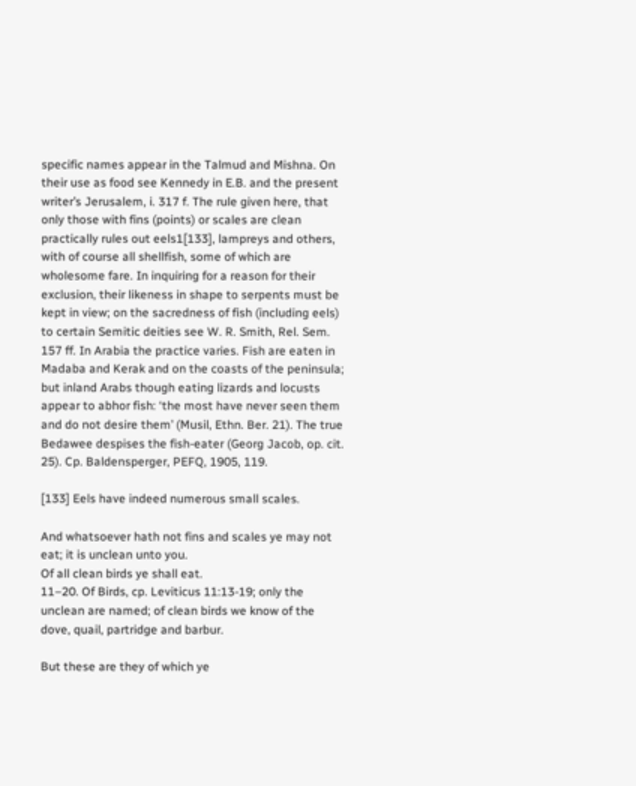specific names appear in the Talmud and Mishna. On their use as food see Kennedy in E.B. and the present writer’s Jerusalem, i. 317 f. The rule given here, that only those with fins (points) or scales are clean practically rules out eels1[133], lampreys and others, with of course all shellfish, some of which are wholesome fare. In inquiring for a reason for their exclusion, their likeness in shape to serpents must be kept in view; on the sacredness of fish (including eels) to certain Semitic deities see W. R. Smith, Rel. Sem. 157 ff. In Arabia the practice varies. Fish are eaten in Madaba and Kerak and on the coasts of the peninsula; but inland Arabs though eating lizards and locusts appear to abhor fish: ‘the most have never seen them and do not desire them’ (Musil, Ethn. Ber. 21). The true Bedawee despises the fish-eater (Georg Jacob, op. cit. 25). Cp. Baldensperger, PEFQ, 1905, 119.

[133] Eels have indeed numerous small scales.

And whatsoever hath not fins and scales ye may not eat; it is unclean unto you.
Of all clean birds ye shall eat.
11–20. Of Birds, cp. Leviticus 11:13-19; only the unclean are named; of clean birds we know of the dove, quail, partridge and barbur.

But these are they of which ye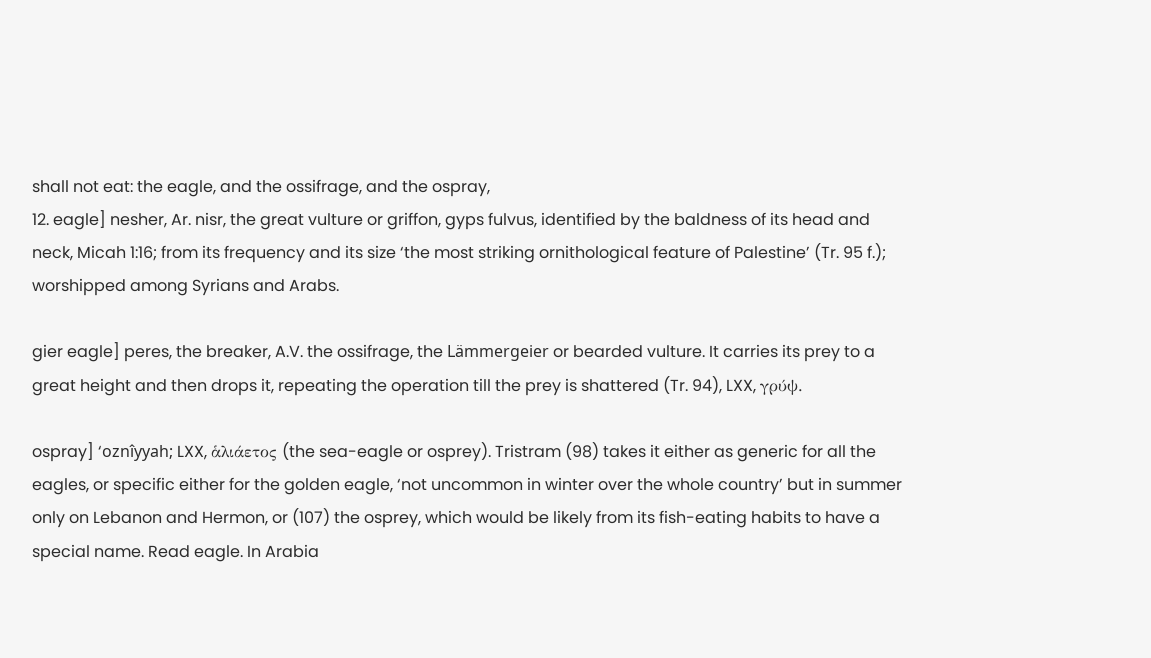shall not eat: the eagle, and the ossifrage, and the ospray,
12. eagle] nesher, Ar. nisr, the great vulture or griffon, gyps fulvus, identified by the baldness of its head and neck, Micah 1:16; from its frequency and its size ‘the most striking ornithological feature of Palestine’ (Tr. 95 f.); worshipped among Syrians and Arabs.

gier eagle] peres, the breaker, A.V. the ossifrage, the Lämmergeier or bearded vulture. It carries its prey to a great height and then drops it, repeating the operation till the prey is shattered (Tr. 94), LXX, γρύψ.

ospray] ‘oznîyyah; LXX, ἁλιάετος (the sea-eagle or osprey). Tristram (98) takes it either as generic for all the eagles, or specific either for the golden eagle, ‘not uncommon in winter over the whole country’ but in summer only on Lebanon and Hermon, or (107) the osprey, which would be likely from its fish-eating habits to have a special name. Read eagle. In Arabia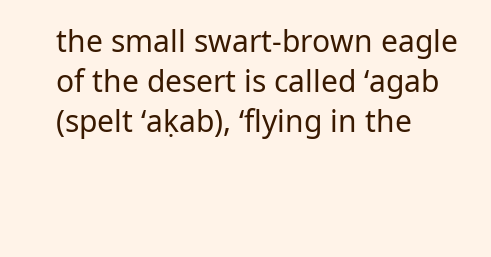the small swart-brown eagle of the desert is called ‘agab (spelt ‘aḳab), ‘flying in the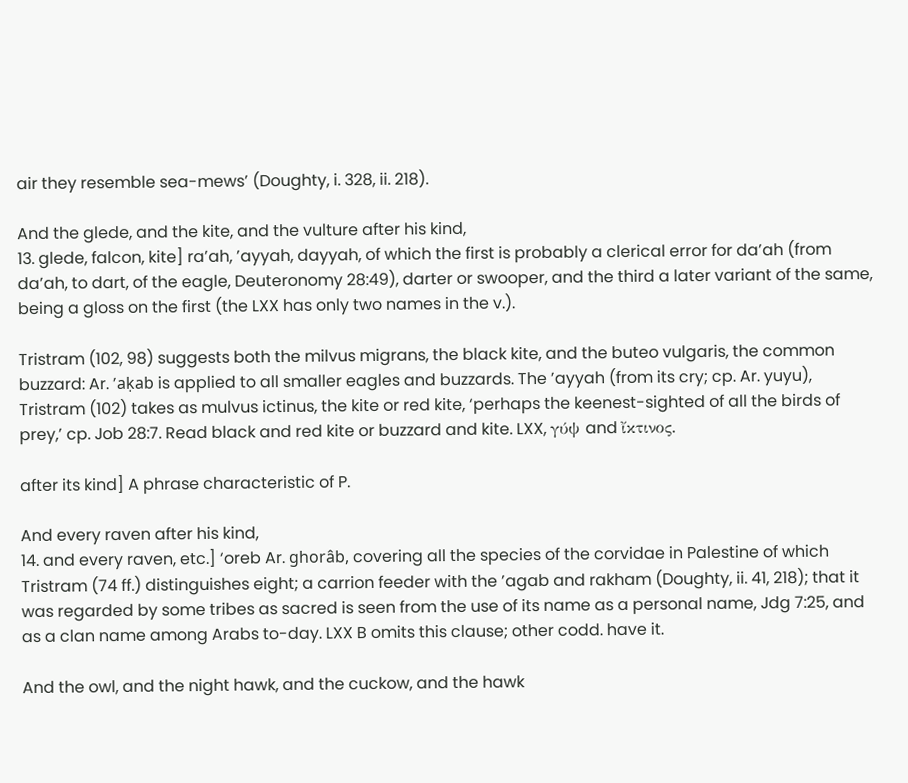air they resemble sea-mews’ (Doughty, i. 328, ii. 218).

And the glede, and the kite, and the vulture after his kind,
13. glede, falcon, kite] ra’ah, ’ayyah, dayyah, of which the first is probably a clerical error for da’ah (from da’ah, to dart, of the eagle, Deuteronomy 28:49), darter or swooper, and the third a later variant of the same, being a gloss on the first (the LXX has only two names in the v.).

Tristram (102, 98) suggests both the milvus migrans, the black kite, and the buteo vulgaris, the common buzzard: Ar. ’aḳab is applied to all smaller eagles and buzzards. The ’ayyah (from its cry; cp. Ar. yuyu), Tristram (102) takes as mulvus ictinus, the kite or red kite, ‘perhaps the keenest-sighted of all the birds of prey,’ cp. Job 28:7. Read black and red kite or buzzard and kite. LXX, γύψ and ἴκτινος.

after its kind] A phrase characteristic of P.

And every raven after his kind,
14. and every raven, etc.] ‘oreb Ar. ghorâb, covering all the species of the corvidae in Palestine of which Tristram (74 ff.) distinguishes eight; a carrion feeder with the ’agab and rakham (Doughty, ii. 41, 218); that it was regarded by some tribes as sacred is seen from the use of its name as a personal name, Jdg 7:25, and as a clan name among Arabs to-day. LXX B omits this clause; other codd. have it.

And the owl, and the night hawk, and the cuckow, and the hawk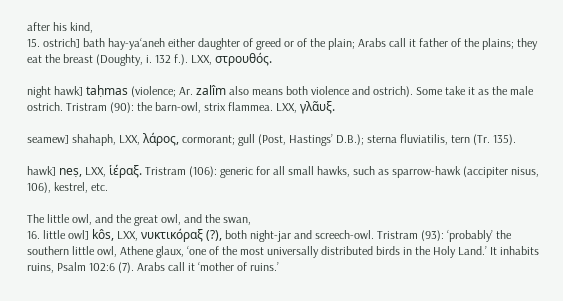after his kind,
15. ostrich] bath hay-ya‘aneh either daughter of greed or of the plain; Arabs call it father of the plains; they eat the breast (Doughty, i. 132 f.). LXX, στρουθός.

night hawk] taḥmas (violence; Ar. zalîm also means both violence and ostrich). Some take it as the male ostrich. Tristram (90): the barn-owl, strix flammea. LXX, γλᾶυξ.

seamew] shahaph, LXX, λάρος, cormorant; gull (Post, Hastings’ D.B.); sterna fluviatilis, tern (Tr. 135).

hawk] neṣ, LXX, ἱέραξ. Tristram (106): generic for all small hawks, such as sparrow-hawk (accipiter nisus, 106), kestrel, etc.

The little owl, and the great owl, and the swan,
16. little owl] kôs, LXX, νυκτικόραξ (?), both night-jar and screech-owl. Tristram (93): ‘probably’ the southern little owl, Athene glaux, ‘one of the most universally distributed birds in the Holy Land.’ It inhabits ruins, Psalm 102:6 (7). Arabs call it ‘mother of ruins.’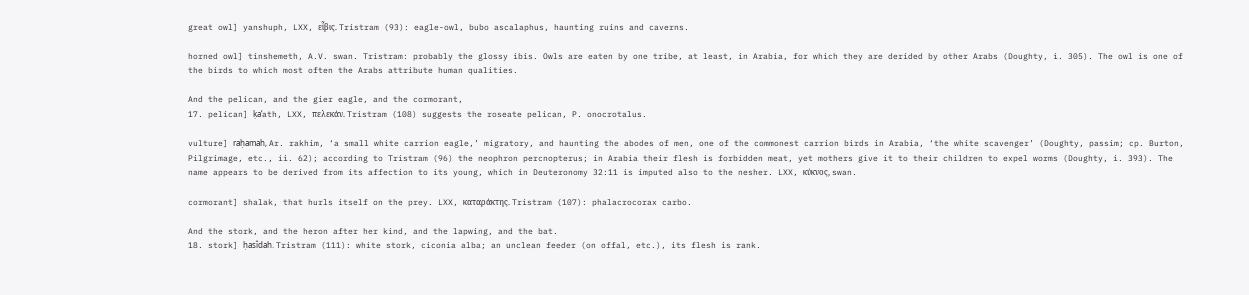great owl] yanshuph, LXX, εἶβις. Tristram (93): eagle-owl, bubo ascalaphus, haunting ruins and caverns.

horned owl] tinshemeth, A.V. swan. Tristram: probably the glossy ibis. Owls are eaten by one tribe, at least, in Arabia, for which they are derided by other Arabs (Doughty, i. 305). The owl is one of the birds to which most often the Arabs attribute human qualities.

And the pelican, and the gier eagle, and the cormorant,
17. pelican] ḳa‘ath, LXX, πελεκάν. Tristram (108) suggests the roseate pelican, P. onocrotalus.

vulture] raḥamah, Ar. rakhim, ‘a small white carrion eagle,’ migratory, and haunting the abodes of men, one of the commonest carrion birds in Arabia, ‘the white scavenger’ (Doughty, passim; cp. Burton, Pilgrimage, etc., ii. 62); according to Tristram (96) the neophron percnopterus; in Arabia their flesh is forbidden meat, yet mothers give it to their children to expel worms (Doughty, i. 393). The name appears to be derived from its affection to its young, which in Deuteronomy 32:11 is imputed also to the nesher. LXX, κύκνος, swan.

cormorant] shalak, that hurls itself on the prey. LXX, καταράκτης. Tristram (107): phalacrocorax carbo.

And the stork, and the heron after her kind, and the lapwing, and the bat.
18. stork] ḥasîdah. Tristram (111): white stork, ciconia alba; an unclean feeder (on offal, etc.), its flesh is rank.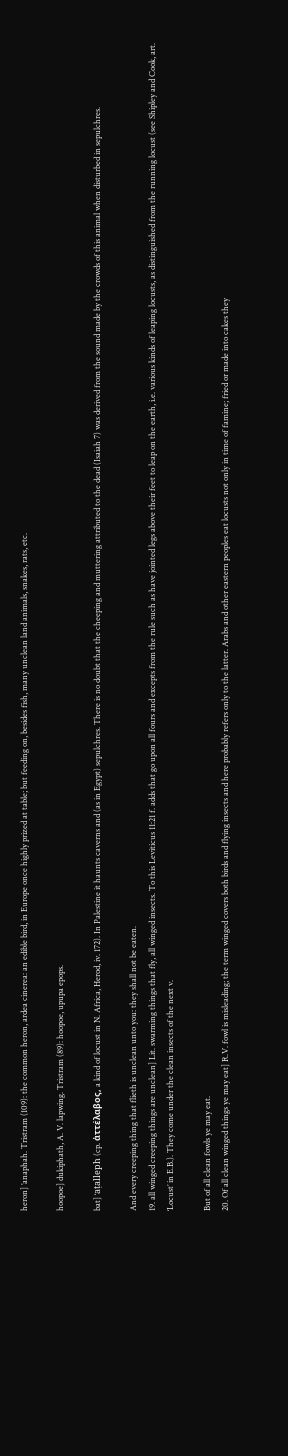heron] ’anaphah. Tristram (109): the common heron, ardea cinerea: an edible bird, in Europe once highly prized at table; but feeding on, besides fish, many unclean land animals, snakes, rats, etc.

hoopoe] dukiphath, A. V. lapwing. Tristram (89): hoopoe, upupa epops.

bat] ‘aṭalleph (cp. ἀττέλαβος, a kind of locust in N. Africa, Herod, iv. 172). In Palestine it haunts caverns and (as in Egypt) sepulchres. There is no doubt that the cheeping and muttering attributed to the dead (Isaiah 7) was derived from the sound made by the crowds of this animal when disturbed in sepulchres.

And every creeping thing that flieth is unclean unto you: they shall not be eaten.
19. all winged creeping things are unclean] Lit. swarming things that fly, all winged insects. To this Leviticus 11:21 f. adds that go upon all fours and excepts from the rule such as have jointed legs above their feet to leap on the earth, i.e. various kinds of leaping locusts, as distinguished from the running locust (see Shipley and Cook, art. ‘Locust’ in E.B.). They come under the clean insects of the next v.

But of all clean fowls ye may eat.
20. Of all clean winged things ye may eat] R.V. fowl is misleading; the term winged covers both birds and flying insects and here probably refers only to the latter. Arabs and other eastern peoples eat locusts not only in time of famine; fried or made into cakes they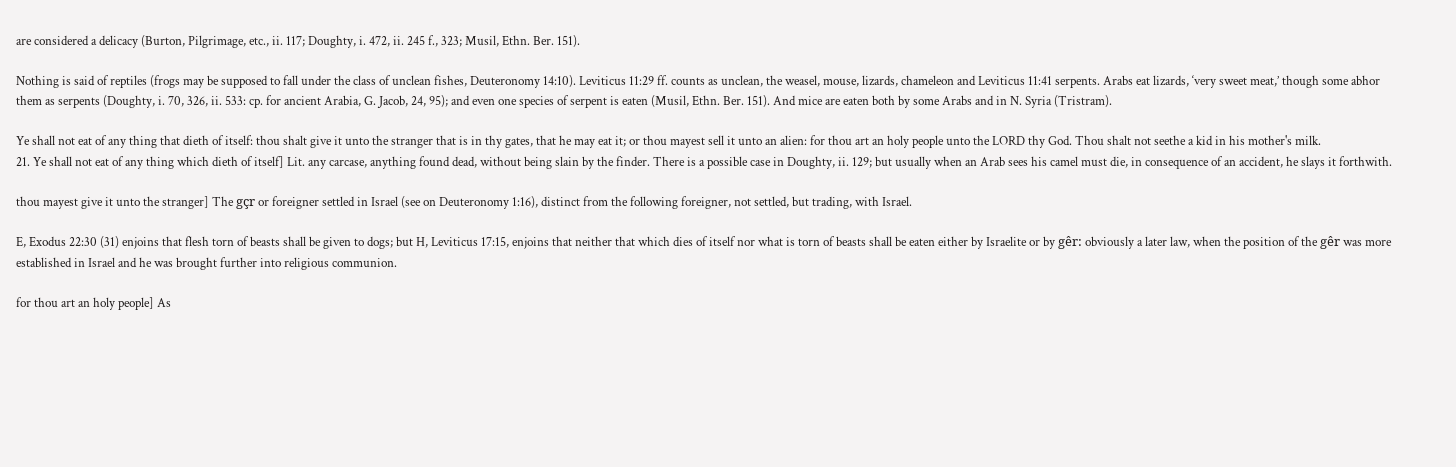are considered a delicacy (Burton, Pilgrimage, etc., ii. 117; Doughty, i. 472, ii. 245 f., 323; Musil, Ethn. Ber. 151).

Nothing is said of reptiles (frogs may be supposed to fall under the class of unclean fishes, Deuteronomy 14:10). Leviticus 11:29 ff. counts as unclean, the weasel, mouse, lizards, chameleon and Leviticus 11:41 serpents. Arabs eat lizards, ‘very sweet meat,’ though some abhor them as serpents (Doughty, i. 70, 326, ii. 533: cp. for ancient Arabia, G. Jacob, 24, 95); and even one species of serpent is eaten (Musil, Ethn. Ber. 151). And mice are eaten both by some Arabs and in N. Syria (Tristram).

Ye shall not eat of any thing that dieth of itself: thou shalt give it unto the stranger that is in thy gates, that he may eat it; or thou mayest sell it unto an alien: for thou art an holy people unto the LORD thy God. Thou shalt not seethe a kid in his mother's milk.
21. Ye shall not eat of any thing which dieth of itself] Lit. any carcase, anything found dead, without being slain by the finder. There is a possible case in Doughty, ii. 129; but usually when an Arab sees his camel must die, in consequence of an accident, he slays it forthwith.

thou mayest give it unto the stranger] The gçr or foreigner settled in Israel (see on Deuteronomy 1:16), distinct from the following foreigner, not settled, but trading, with Israel.

E, Exodus 22:30 (31) enjoins that flesh torn of beasts shall be given to dogs; but H, Leviticus 17:15, enjoins that neither that which dies of itself nor what is torn of beasts shall be eaten either by Israelite or by gêr: obviously a later law, when the position of the gêr was more established in Israel and he was brought further into religious communion.

for thou art an holy people] As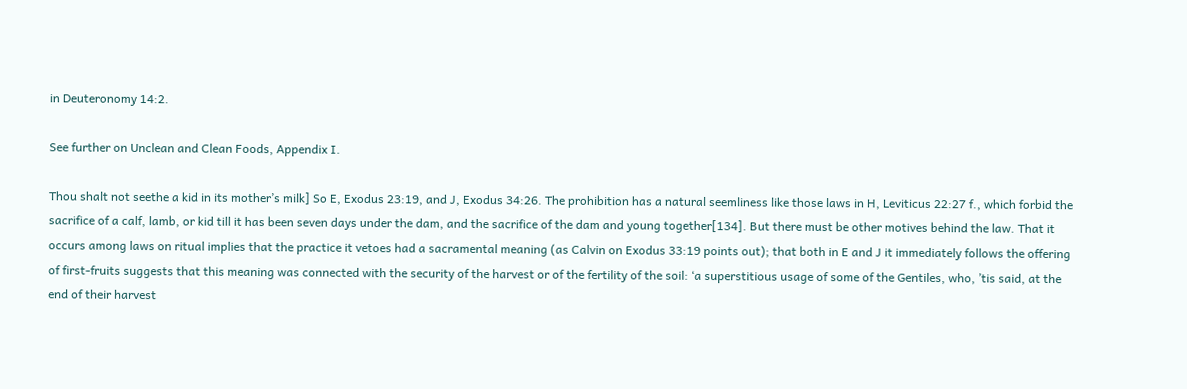in Deuteronomy 14:2.

See further on Unclean and Clean Foods, Appendix I.

Thou shalt not seethe a kid in its mother’s milk] So E, Exodus 23:19, and J, Exodus 34:26. The prohibition has a natural seemliness like those laws in H, Leviticus 22:27 f., which forbid the sacrifice of a calf, lamb, or kid till it has been seven days under the dam, and the sacrifice of the dam and young together[134]. But there must be other motives behind the law. That it occurs among laws on ritual implies that the practice it vetoes had a sacramental meaning (as Calvin on Exodus 33:19 points out); that both in E and J it immediately follows the offering of first-fruits suggests that this meaning was connected with the security of the harvest or of the fertility of the soil: ‘a superstitious usage of some of the Gentiles, who, ’tis said, at the end of their harvest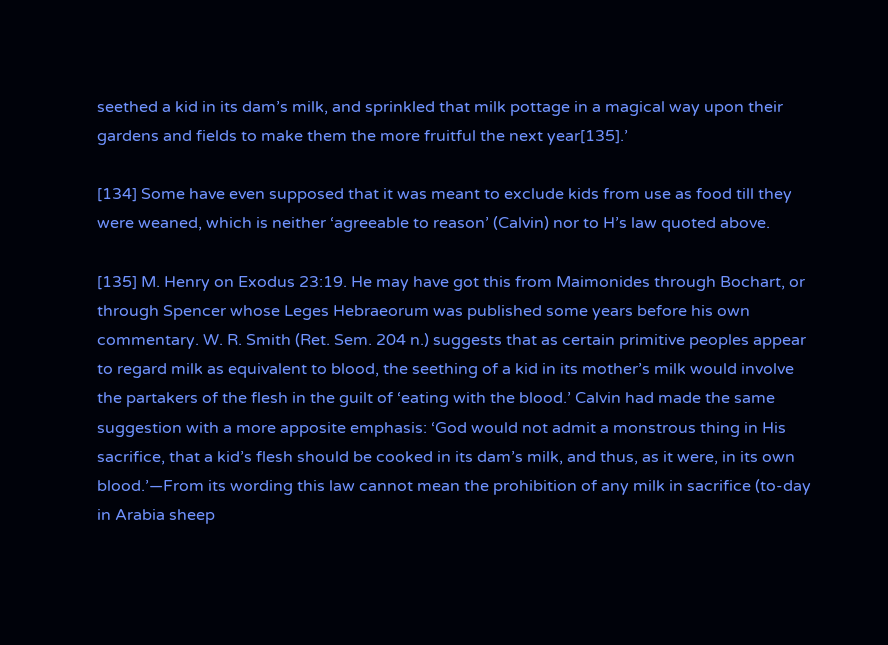seethed a kid in its dam’s milk, and sprinkled that milk pottage in a magical way upon their gardens and fields to make them the more fruitful the next year[135].’

[134] Some have even supposed that it was meant to exclude kids from use as food till they were weaned, which is neither ‘agreeable to reason’ (Calvin) nor to H’s law quoted above.

[135] M. Henry on Exodus 23:19. He may have got this from Maimonides through Bochart, or through Spencer whose Leges Hebraeorum was published some years before his own commentary. W. R. Smith (Ret. Sem. 204 n.) suggests that as certain primitive peoples appear to regard milk as equivalent to blood, the seething of a kid in its mother’s milk would involve the partakers of the flesh in the guilt of ‘eating with the blood.’ Calvin had made the same suggestion with a more apposite emphasis: ‘God would not admit a monstrous thing in His sacrifice, that a kid’s flesh should be cooked in its dam’s milk, and thus, as it were, in its own blood.’—From its wording this law cannot mean the prohibition of any milk in sacrifice (to-day in Arabia sheep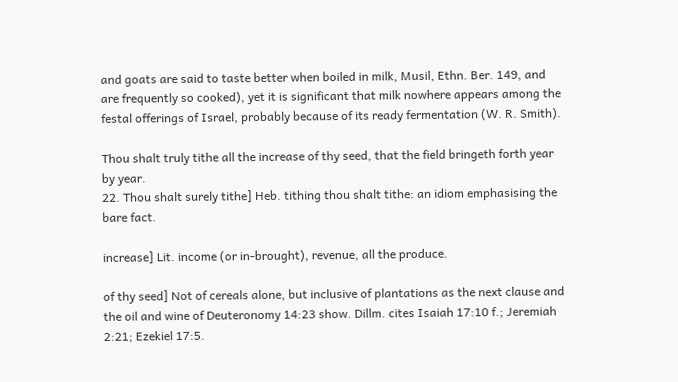and goats are said to taste better when boiled in milk, Musil, Ethn. Ber. 149, and are frequently so cooked), yet it is significant that milk nowhere appears among the festal offerings of Israel, probably because of its ready fermentation (W. R. Smith).

Thou shalt truly tithe all the increase of thy seed, that the field bringeth forth year by year.
22. Thou shalt surely tithe] Heb. tithing thou shalt tithe: an idiom emphasising the bare fact.

increase] Lit. income (or in-brought), revenue, all the produce.

of thy seed] Not of cereals alone, but inclusive of plantations as the next clause and the oil and wine of Deuteronomy 14:23 show. Dillm. cites Isaiah 17:10 f.; Jeremiah 2:21; Ezekiel 17:5.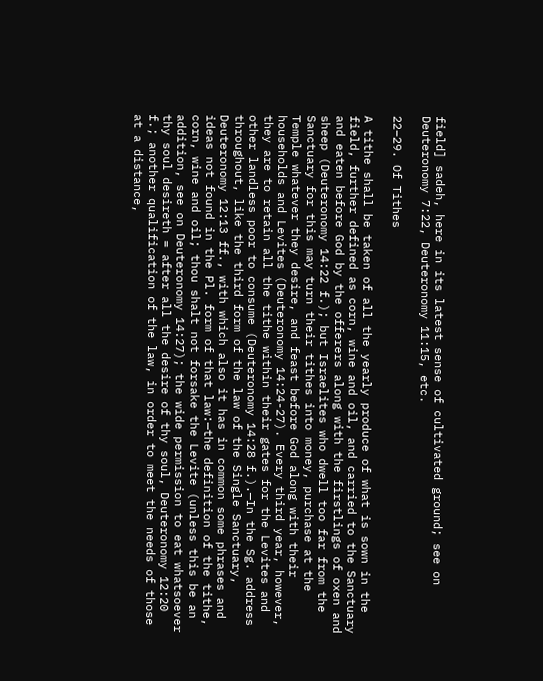field] sadeh, here in its latest sense of cultivated ground; see on Deuteronomy 7:22, Deuteronomy 11:15, etc.

22–29. Of Tithes

A tithe shall be taken of all the yearly produce of what is sown in the field, further defined as corn, wine and oil, and carried to the Sanctuary and eaten before God by the offerers along with the firstlings of oxen and sheep (Deuteronomy 14:22 f.); but Israelites who dwell too far from the Sanctuary for this may turn their tithes into money, purchase at the Temple whatever they desire, and feast before God along with their households and Levites (Deuteronomy 14:24-27). Every third year, however, they are to retain all the tithe within their gates for the Levites and other landless poor to consume (Deuteronomy 14:28 f.).—In the Sg. address throughout, like the third form of the law of the Single Sanctuary, Deuteronomy 12:13 ff., with which also it has in common some phrases and ideas not found in the Pl. form of that law:—the definition of the tithe, corn, wine and oil; thou shalt not forsake the Levite (unless this be an addition, see on Deuteronomy 14:27); the wide permission to eat whatsoever thy soul desireth = after all the desire of thy soul, Deuteronomy 12:20 f.; another qualification of the law, in order to meet the needs of those at a distance,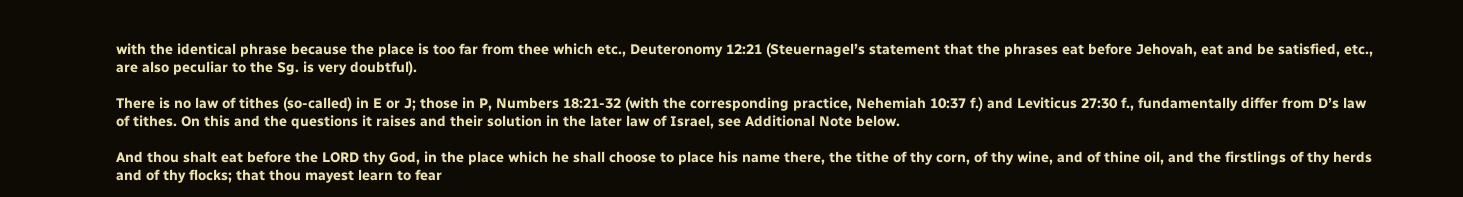with the identical phrase because the place is too far from thee which etc., Deuteronomy 12:21 (Steuernagel’s statement that the phrases eat before Jehovah, eat and be satisfied, etc., are also peculiar to the Sg. is very doubtful).

There is no law of tithes (so-called) in E or J; those in P, Numbers 18:21-32 (with the corresponding practice, Nehemiah 10:37 f.) and Leviticus 27:30 f., fundamentally differ from D’s law of tithes. On this and the questions it raises and their solution in the later law of Israel, see Additional Note below.

And thou shalt eat before the LORD thy God, in the place which he shall choose to place his name there, the tithe of thy corn, of thy wine, and of thine oil, and the firstlings of thy herds and of thy flocks; that thou mayest learn to fear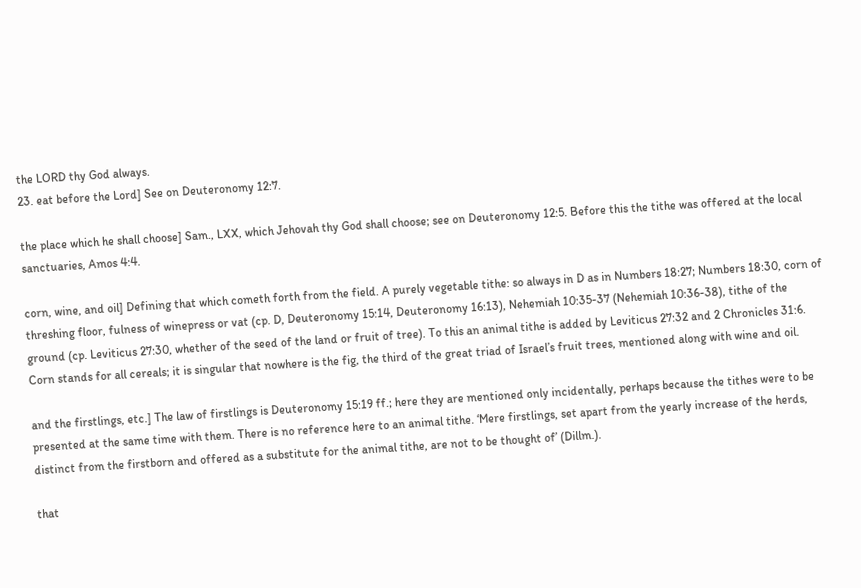the LORD thy God always.
23. eat before the Lord] See on Deuteronomy 12:7.

the place which he shall choose] Sam., LXX, which Jehovah thy God shall choose; see on Deuteronomy 12:5. Before this the tithe was offered at the local sanctuaries, Amos 4:4.

corn, wine, and oil] Defining that which cometh forth from the field. A purely vegetable tithe: so always in D as in Numbers 18:27; Numbers 18:30, corn of threshing floor, fulness of winepress or vat (cp. D, Deuteronomy 15:14, Deuteronomy 16:13), Nehemiah 10:35-37 (Nehemiah 10:36-38), tithe of the ground (cp. Leviticus 27:30, whether of the seed of the land or fruit of tree). To this an animal tithe is added by Leviticus 27:32 and 2 Chronicles 31:6. Corn stands for all cereals; it is singular that nowhere is the fig, the third of the great triad of Israel’s fruit trees, mentioned along with wine and oil.

and the firstlings, etc.] The law of firstlings is Deuteronomy 15:19 ff.; here they are mentioned only incidentally, perhaps because the tithes were to be presented at the same time with them. There is no reference here to an animal tithe. ‘Mere firstlings, set apart from the yearly increase of the herds, distinct from the firstborn and offered as a substitute for the animal tithe, are not to be thought of’ (Dillm.).

that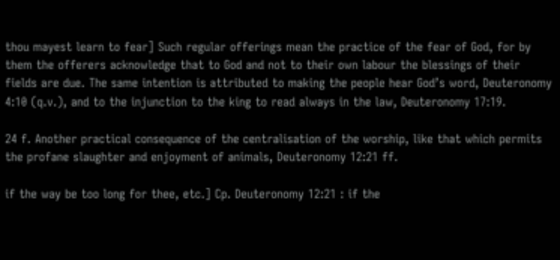thou mayest learn to fear] Such regular offerings mean the practice of the fear of God, for by them the offerers acknowledge that to God and not to their own labour the blessings of their fields are due. The same intention is attributed to making the people hear God’s word, Deuteronomy 4:10 (q.v.), and to the injunction to the king to read always in the law, Deuteronomy 17:19.

24 f. Another practical consequence of the centralisation of the worship, like that which permits the profane slaughter and enjoyment of animals, Deuteronomy 12:21 ff.

if the way be too long for thee, etc.] Cp. Deuteronomy 12:21 : if the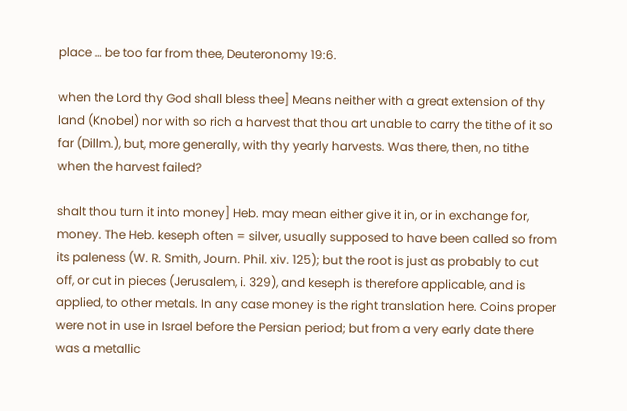place … be too far from thee, Deuteronomy 19:6.

when the Lord thy God shall bless thee] Means neither with a great extension of thy land (Knobel) nor with so rich a harvest that thou art unable to carry the tithe of it so far (Dillm.), but, more generally, with thy yearly harvests. Was there, then, no tithe when the harvest failed?

shalt thou turn it into money] Heb. may mean either give it in, or in exchange for, money. The Heb. keseph often = silver, usually supposed to have been called so from its paleness (W. R. Smith, Journ. Phil. xiv. 125); but the root is just as probably to cut off, or cut in pieces (Jerusalem, i. 329), and keseph is therefore applicable, and is applied, to other metals. In any case money is the right translation here. Coins proper were not in use in Israel before the Persian period; but from a very early date there was a metallic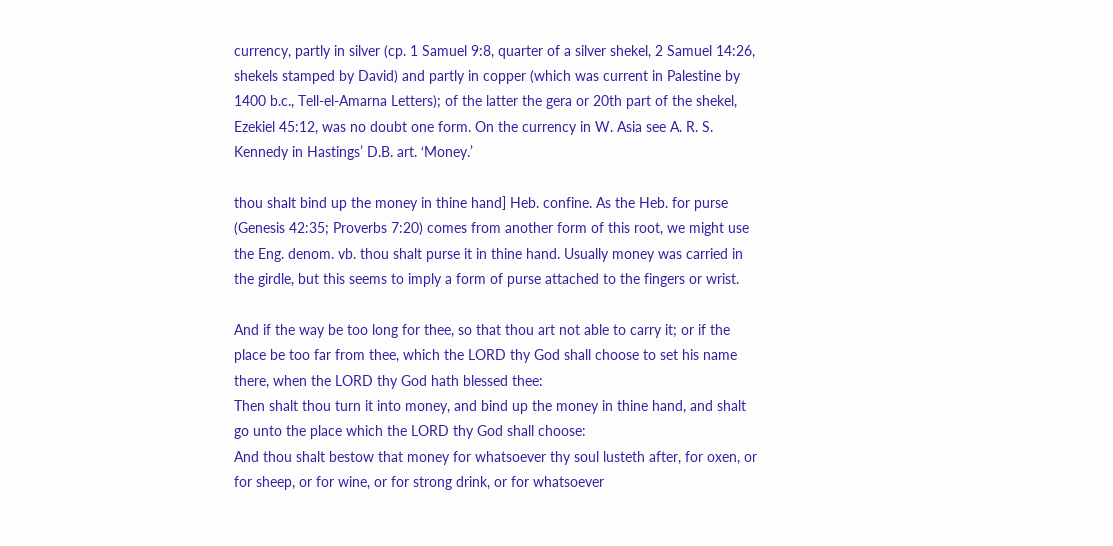currency, partly in silver (cp. 1 Samuel 9:8, quarter of a silver shekel, 2 Samuel 14:26, shekels stamped by David) and partly in copper (which was current in Palestine by 1400 b.c., Tell-el-Amarna Letters); of the latter the gera or 20th part of the shekel, Ezekiel 45:12, was no doubt one form. On the currency in W. Asia see A. R. S. Kennedy in Hastings’ D.B. art. ‘Money.’

thou shalt bind up the money in thine hand] Heb. confine. As the Heb. for purse (Genesis 42:35; Proverbs 7:20) comes from another form of this root, we might use the Eng. denom. vb. thou shalt purse it in thine hand. Usually money was carried in the girdle, but this seems to imply a form of purse attached to the fingers or wrist.

And if the way be too long for thee, so that thou art not able to carry it; or if the place be too far from thee, which the LORD thy God shall choose to set his name there, when the LORD thy God hath blessed thee:
Then shalt thou turn it into money, and bind up the money in thine hand, and shalt go unto the place which the LORD thy God shall choose:
And thou shalt bestow that money for whatsoever thy soul lusteth after, for oxen, or for sheep, or for wine, or for strong drink, or for whatsoever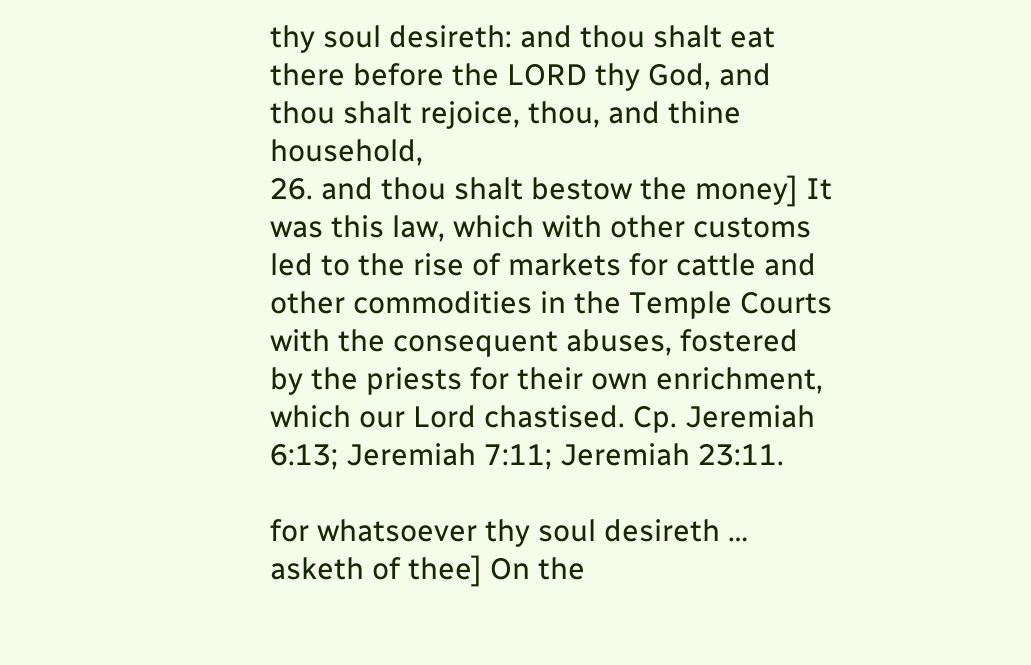thy soul desireth: and thou shalt eat there before the LORD thy God, and thou shalt rejoice, thou, and thine household,
26. and thou shalt bestow the money] It was this law, which with other customs led to the rise of markets for cattle and other commodities in the Temple Courts with the consequent abuses, fostered by the priests for their own enrichment, which our Lord chastised. Cp. Jeremiah 6:13; Jeremiah 7:11; Jeremiah 23:11.

for whatsoever thy soul desireth … asketh of thee] On the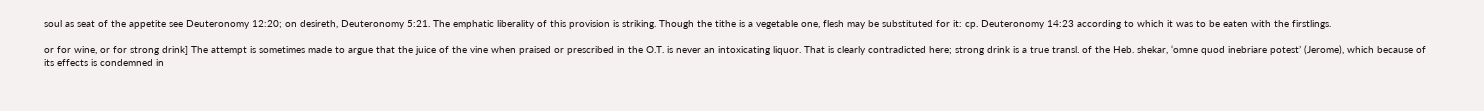soul as seat of the appetite see Deuteronomy 12:20; on desireth, Deuteronomy 5:21. The emphatic liberality of this provision is striking. Though the tithe is a vegetable one, flesh may be substituted for it: cp. Deuteronomy 14:23 according to which it was to be eaten with the firstlings.

or for wine, or for strong drink] The attempt is sometimes made to argue that the juice of the vine when praised or prescribed in the O.T. is never an intoxicating liquor. That is clearly contradicted here; strong drink is a true transl. of the Heb. shekar, ‘omne quod inebriare potest’ (Jerome), which because of its effects is condemned in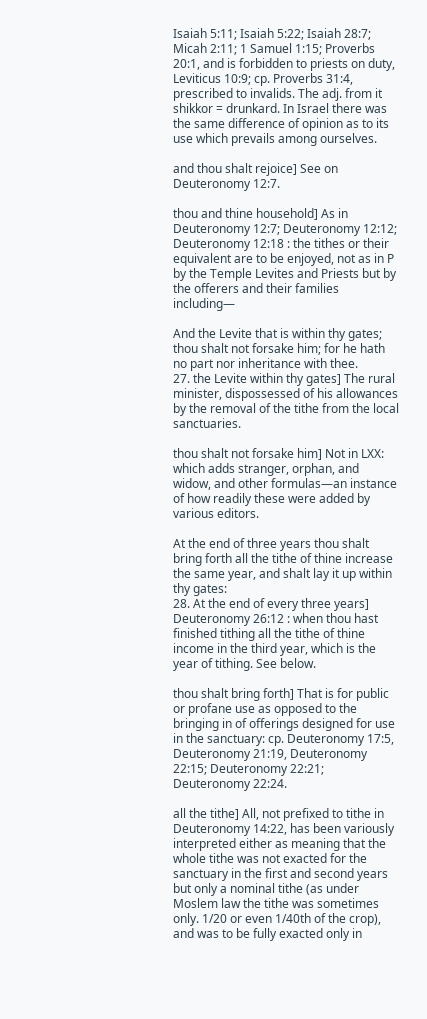Isaiah 5:11; Isaiah 5:22; Isaiah 28:7; Micah 2:11; 1 Samuel 1:15; Proverbs 20:1, and is forbidden to priests on duty, Leviticus 10:9; cp. Proverbs 31:4, prescribed to invalids. The adj. from it shikkor = drunkard. In Israel there was the same difference of opinion as to its use which prevails among ourselves.

and thou shalt rejoice] See on Deuteronomy 12:7.

thou and thine household] As in Deuteronomy 12:7; Deuteronomy 12:12; Deuteronomy 12:18 : the tithes or their equivalent are to be enjoyed, not as in P by the Temple Levites and Priests but by the offerers and their families including—

And the Levite that is within thy gates; thou shalt not forsake him; for he hath no part nor inheritance with thee.
27. the Levite within thy gates] The rural minister, dispossessed of his allowances by the removal of the tithe from the local sanctuaries.

thou shalt not forsake him] Not in LXX: which adds stranger, orphan, and widow, and other formulas—an instance of how readily these were added by various editors.

At the end of three years thou shalt bring forth all the tithe of thine increase the same year, and shalt lay it up within thy gates:
28. At the end of every three years] Deuteronomy 26:12 : when thou hast finished tithing all the tithe of thine income in the third year, which is the year of tithing. See below.

thou shalt bring forth] That is for public or profane use as opposed to the bringing in of offerings designed for use in the sanctuary: cp. Deuteronomy 17:5, Deuteronomy 21:19, Deuteronomy 22:15; Deuteronomy 22:21; Deuteronomy 22:24.

all the tithe] All, not prefixed to tithe in Deuteronomy 14:22, has been variously interpreted either as meaning that the whole tithe was not exacted for the sanctuary in the first and second years but only a nominal tithe (as under Moslem law the tithe was sometimes only. 1/20 or even 1/40th of the crop), and was to be fully exacted only in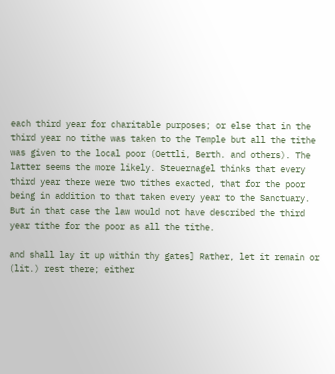each third year for charitable purposes; or else that in the third year no tithe was taken to the Temple but all the tithe was given to the local poor (Oettli, Berth. and others). The latter seems the more likely. Steuernagel thinks that every third year there were two tithes exacted, that for the poor being in addition to that taken every year to the Sanctuary. But in that case the law would not have described the third year tithe for the poor as all the tithe.

and shall lay it up within thy gates] Rather, let it remain or (lit.) rest there; either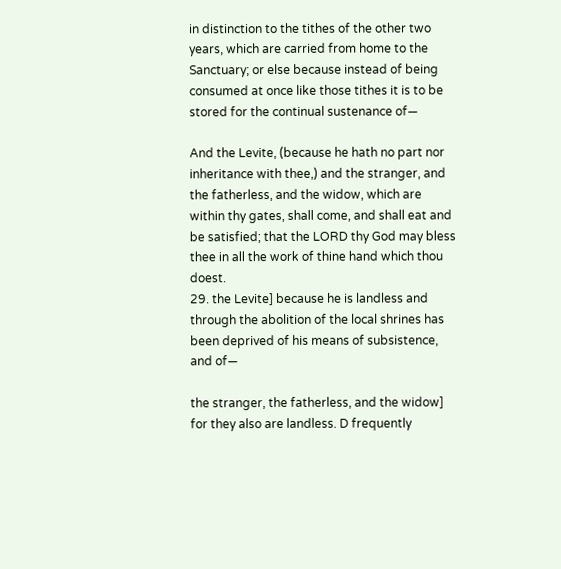in distinction to the tithes of the other two years, which are carried from home to the Sanctuary; or else because instead of being consumed at once like those tithes it is to be stored for the continual sustenance of—

And the Levite, (because he hath no part nor inheritance with thee,) and the stranger, and the fatherless, and the widow, which are within thy gates, shall come, and shall eat and be satisfied; that the LORD thy God may bless thee in all the work of thine hand which thou doest.
29. the Levite] because he is landless and through the abolition of the local shrines has been deprived of his means of subsistence, and of—

the stranger, the fatherless, and the widow] for they also are landless. D frequently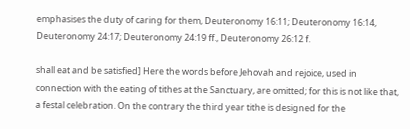emphasises the duty of caring for them, Deuteronomy 16:11; Deuteronomy 16:14, Deuteronomy 24:17; Deuteronomy 24:19 ff., Deuteronomy 26:12 f.

shall eat and be satisfied] Here the words before Jehovah and rejoice, used in connection with the eating of tithes at the Sanctuary, are omitted; for this is not like that, a festal celebration. On the contrary the third year tithe is designed for the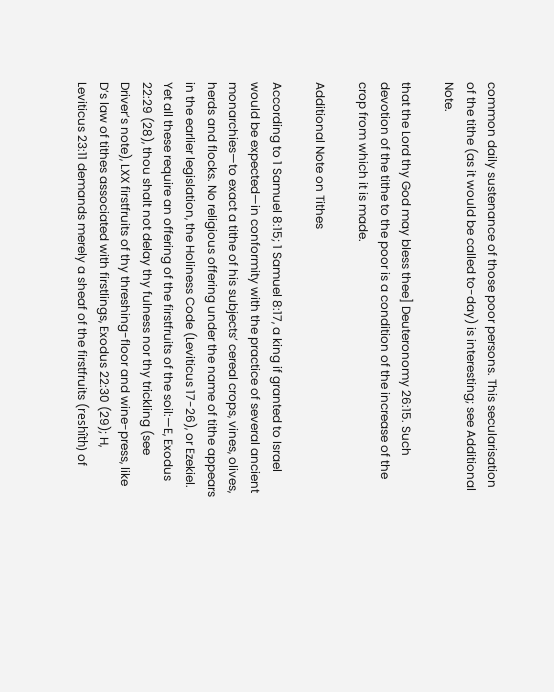common daily sustenance of those poor persons. This secularisation of the tithe (as it would be called to-day) is interesting; see Additional Note.

that the Lord thy God may bless thee] Deuteronomy 26:15. Such devotion of the tithe to the poor is a condition of the increase of the crop from which it is made.

Additional Note on Tithes

According to 1 Samuel 8:15; 1 Samuel 8:17, a king if granted to Israel would be expected—in conformity with the practice of several ancient monarchies—to exact a tithe of his subjects’ cereal crops, vines, olives, herds and flocks. No religious offering under the name of tithe appears in the earlier legislation, the Holiness Code (Leviticus 17-26), or Ezekiel. Yet all these require an offering of the firstfruits of the soil:—E, Exodus 22:29 (28), thou shalt not delay thy fulness nor thy trickling (see Driver’s note), LXX firstfruits of thy threshing-floor and wine-press, like D’s law of tithes associated with firstlings, Exodus 22:30 (29); H, Leviticus 23:11 demands merely a sheaf of the firstfruits (reshîth) of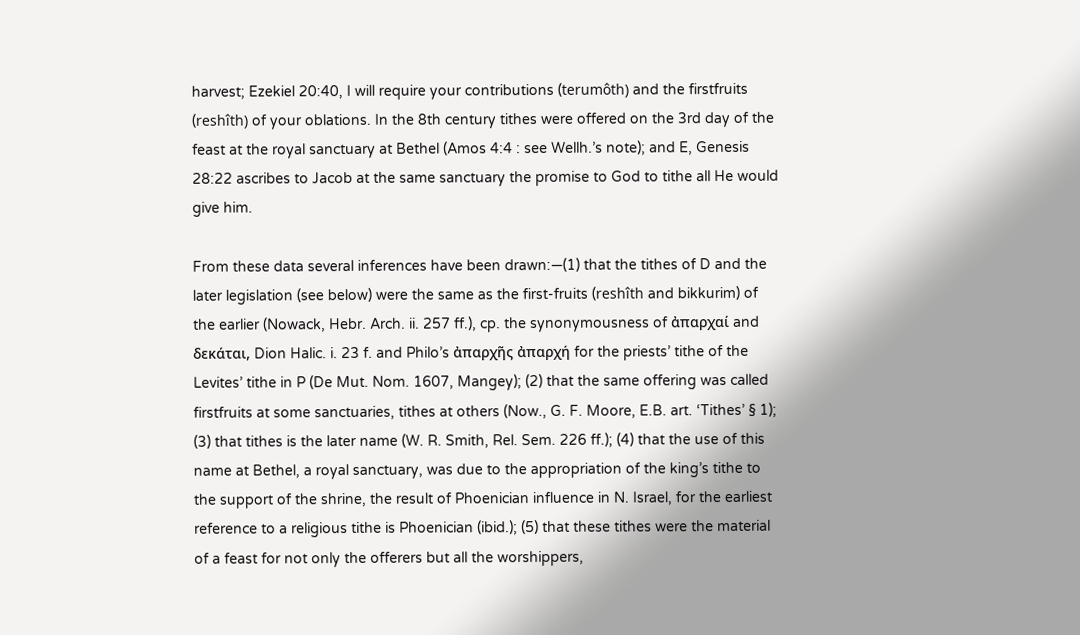harvest; Ezekiel 20:40, I will require your contributions (terumôth) and the firstfruits (reshîth) of your oblations. In the 8th century tithes were offered on the 3rd day of the feast at the royal sanctuary at Bethel (Amos 4:4 : see Wellh.’s note); and E, Genesis 28:22 ascribes to Jacob at the same sanctuary the promise to God to tithe all He would give him.

From these data several inferences have been drawn:—(1) that the tithes of D and the later legislation (see below) were the same as the first-fruits (reshîth and bikkurim) of the earlier (Nowack, Hebr. Arch. ii. 257 ff.), cp. the synonymousness of ἀπαρχαί and δεκάται, Dion Halic. i. 23 f. and Philo’s ἀπαρχῆς ἀπαρχή for the priests’ tithe of the Levites’ tithe in P (De Mut. Nom. 1607, Mangey); (2) that the same offering was called firstfruits at some sanctuaries, tithes at others (Now., G. F. Moore, E.B. art. ‘Tithes’ § 1); (3) that tithes is the later name (W. R. Smith, Rel. Sem. 226 ff.); (4) that the use of this name at Bethel, a royal sanctuary, was due to the appropriation of the king’s tithe to the support of the shrine, the result of Phoenician influence in N. Israel, for the earliest reference to a religious tithe is Phoenician (ibid.); (5) that these tithes were the material of a feast for not only the offerers but all the worshippers,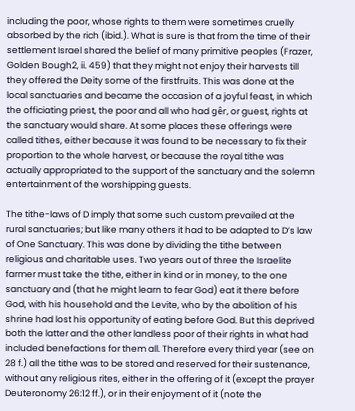including the poor, whose rights to them were sometimes cruelly absorbed by the rich (ibid.). What is sure is that from the time of their settlement Israel shared the belief of many primitive peoples (Frazer, Golden Bough2, ii. 459) that they might not enjoy their harvests till they offered the Deity some of the firstfruits. This was done at the local sanctuaries and became the occasion of a joyful feast, in which the officiating priest, the poor and all who had gêr, or guest, rights at the sanctuary would share. At some places these offerings were called tithes, either because it was found to be necessary to fix their proportion to the whole harvest, or because the royal tithe was actually appropriated to the support of the sanctuary and the solemn entertainment of the worshipping guests.

The tithe-laws of D imply that some such custom prevailed at the rural sanctuaries; but like many others it had to be adapted to D’s law of One Sanctuary. This was done by dividing the tithe between religious and charitable uses. Two years out of three the Israelite farmer must take the tithe, either in kind or in money, to the one sanctuary and (that he might learn to fear God) eat it there before God, with his household and the Levite, who by the abolition of his shrine had lost his opportunity of eating before God. But this deprived both the latter and the other landless poor of their rights in what had included benefactions for them all. Therefore every third year (see on 28 f.) all the tithe was to be stored and reserved for their sustenance, without any religious rites, either in the offering of it (except the prayer Deuteronomy 26:12 ff.), or in their enjoyment of it (note the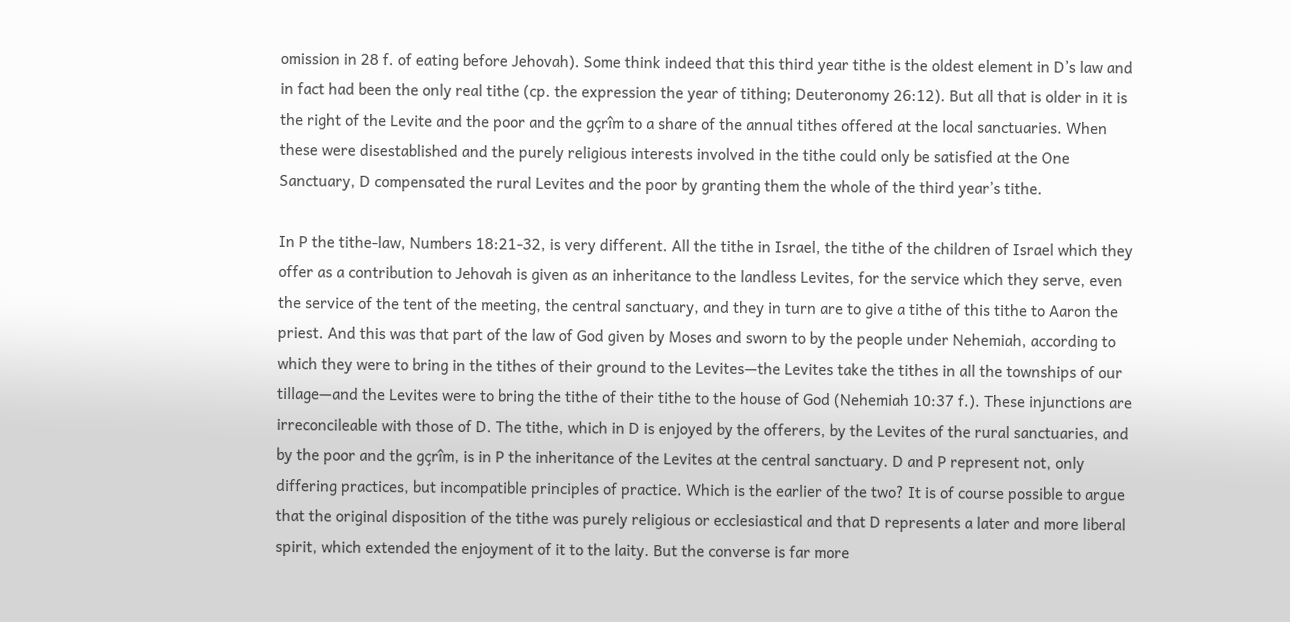omission in 28 f. of eating before Jehovah). Some think indeed that this third year tithe is the oldest element in D’s law and in fact had been the only real tithe (cp. the expression the year of tithing; Deuteronomy 26:12). But all that is older in it is the right of the Levite and the poor and the gçrîm to a share of the annual tithes offered at the local sanctuaries. When these were disestablished and the purely religious interests involved in the tithe could only be satisfied at the One Sanctuary, D compensated the rural Levites and the poor by granting them the whole of the third year’s tithe.

In P the tithe-law, Numbers 18:21-32, is very different. All the tithe in Israel, the tithe of the children of Israel which they offer as a contribution to Jehovah is given as an inheritance to the landless Levites, for the service which they serve, even the service of the tent of the meeting, the central sanctuary, and they in turn are to give a tithe of this tithe to Aaron the priest. And this was that part of the law of God given by Moses and sworn to by the people under Nehemiah, according to which they were to bring in the tithes of their ground to the Levites—the Levites take the tithes in all the townships of our tillage—and the Levites were to bring the tithe of their tithe to the house of God (Nehemiah 10:37 f.). These injunctions are irreconcileable with those of D. The tithe, which in D is enjoyed by the offerers, by the Levites of the rural sanctuaries, and by the poor and the gçrîm, is in P the inheritance of the Levites at the central sanctuary. D and P represent not, only differing practices, but incompatible principles of practice. Which is the earlier of the two? It is of course possible to argue that the original disposition of the tithe was purely religious or ecclesiastical and that D represents a later and more liberal spirit, which extended the enjoyment of it to the laity. But the converse is far more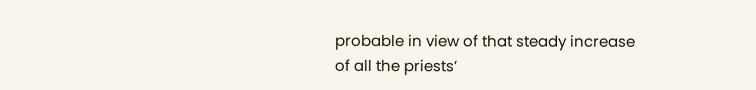probable in view of that steady increase of all the priests’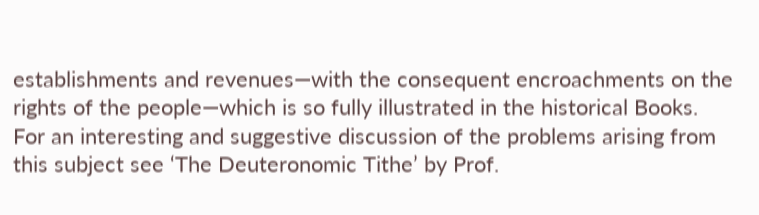establishments and revenues—with the consequent encroachments on the rights of the people—which is so fully illustrated in the historical Books. For an interesting and suggestive discussion of the problems arising from this subject see ‘The Deuteronomic Tithe’ by Prof.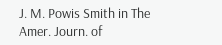J. M. Powis Smith in The Amer. Journ. of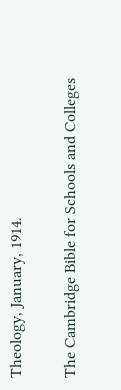Theology, January, 1914.

The Cambridge Bible for Schools and Colleges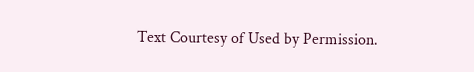Text Courtesy of Used by Permission.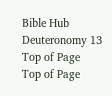Bible Hub
Deuteronomy 13
Top of Page
Top of Page